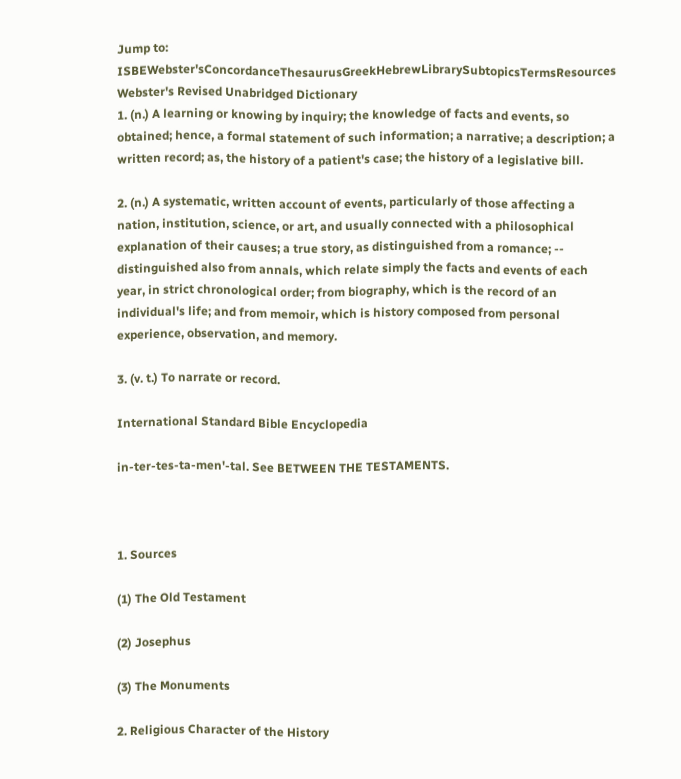Jump to: ISBEWebster'sConcordanceThesaurusGreekHebrewLibrarySubtopicsTermsResources
Webster's Revised Unabridged Dictionary
1. (n.) A learning or knowing by inquiry; the knowledge of facts and events, so obtained; hence, a formal statement of such information; a narrative; a description; a written record; as, the history of a patient's case; the history of a legislative bill.

2. (n.) A systematic, written account of events, particularly of those affecting a nation, institution, science, or art, and usually connected with a philosophical explanation of their causes; a true story, as distinguished from a romance; -- distinguished also from annals, which relate simply the facts and events of each year, in strict chronological order; from biography, which is the record of an individual's life; and from memoir, which is history composed from personal experience, observation, and memory.

3. (v. t.) To narrate or record.

International Standard Bible Encyclopedia

in-ter-tes-ta-men'-tal. See BETWEEN THE TESTAMENTS.



1. Sources

(1) The Old Testament

(2) Josephus

(3) The Monuments

2. Religious Character of the History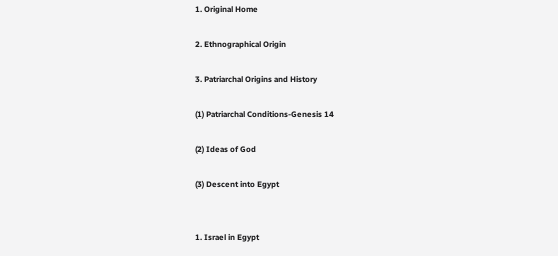1. Original Home

2. Ethnographical Origin

3. Patriarchal Origins and History

(1) Patriarchal Conditions-Genesis 14

(2) Ideas of God

(3) Descent into Egypt


1. Israel in Egypt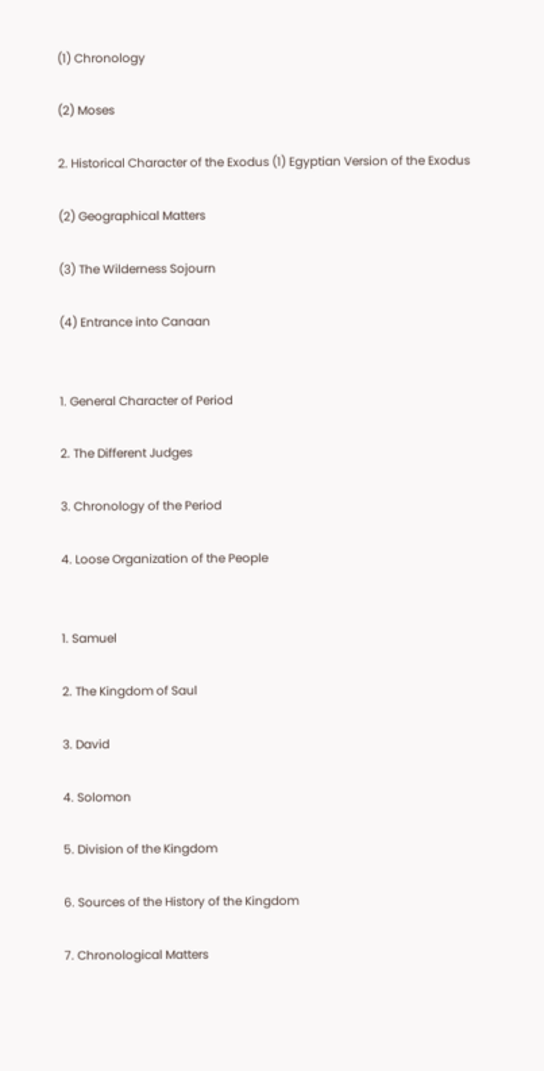(1) Chronology

(2) Moses

2. Historical Character of the Exodus (1) Egyptian Version of the Exodus

(2) Geographical Matters

(3) The Wilderness Sojourn

(4) Entrance into Canaan


1. General Character of Period

2. The Different Judges

3. Chronology of the Period

4. Loose Organization of the People


1. Samuel

2. The Kingdom of Saul

3. David

4. Solomon

5. Division of the Kingdom

6. Sources of the History of the Kingdom

7. Chronological Matters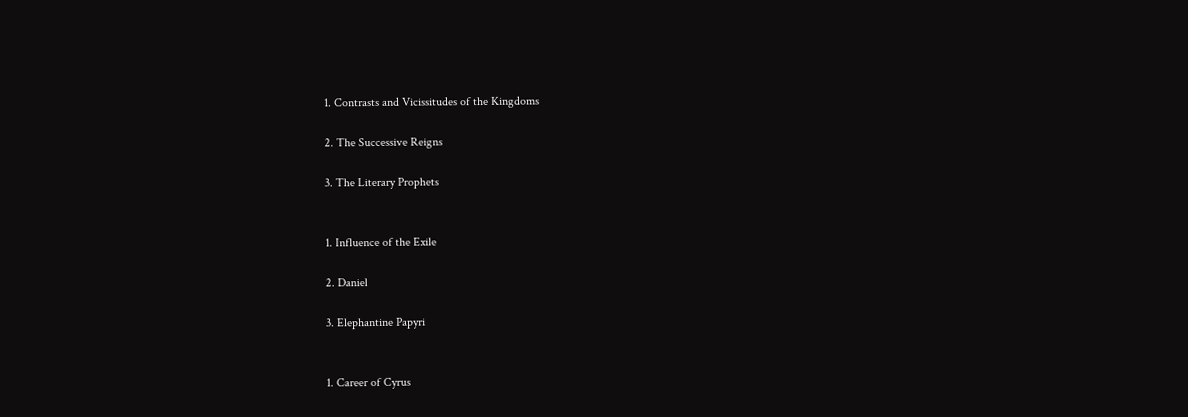1. Contrasts and Vicissitudes of the Kingdoms

2. The Successive Reigns

3. The Literary Prophets


1. Influence of the Exile

2. Daniel

3. Elephantine Papyri


1. Career of Cyrus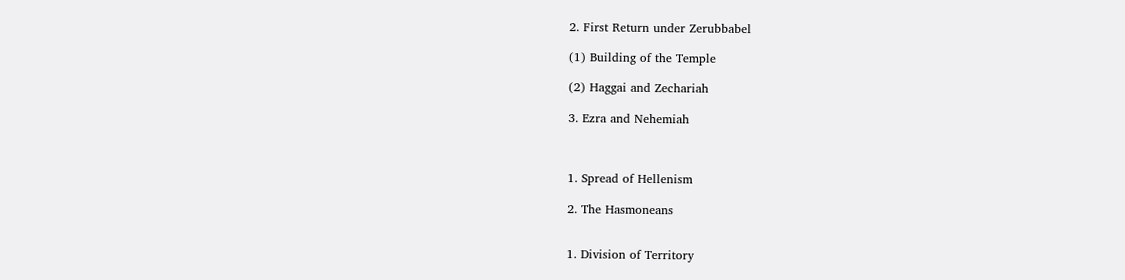2. First Return under Zerubbabel

(1) Building of the Temple

(2) Haggai and Zechariah

3. Ezra and Nehemiah



1. Spread of Hellenism

2. The Hasmoneans


1. Division of Territory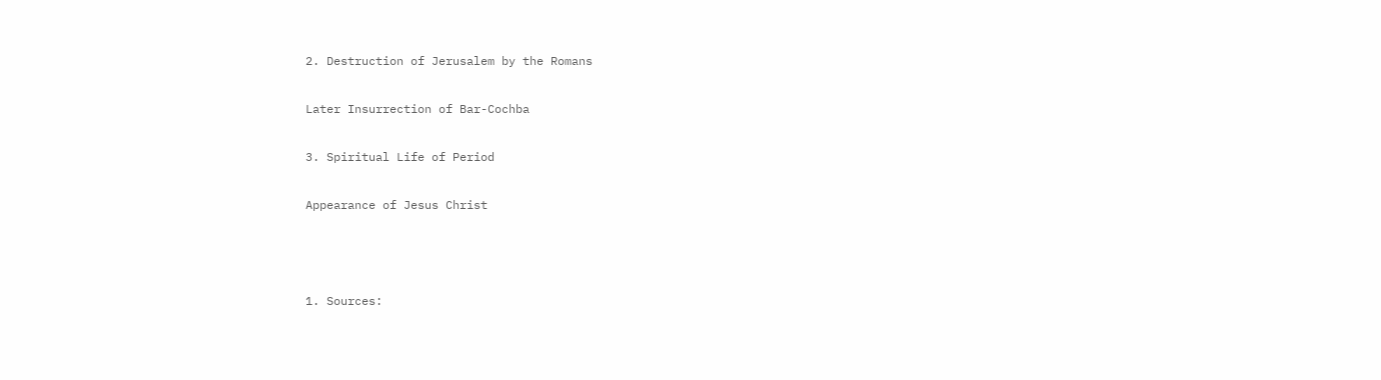2. Destruction of Jerusalem by the Romans

Later Insurrection of Bar-Cochba

3. Spiritual Life of Period

Appearance of Jesus Christ



1. Sources: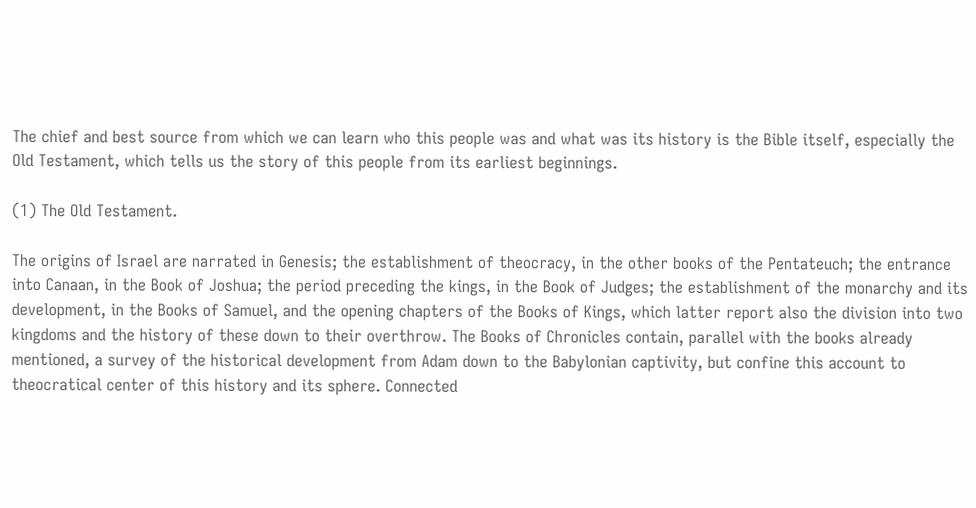The chief and best source from which we can learn who this people was and what was its history is the Bible itself, especially the Old Testament, which tells us the story of this people from its earliest beginnings.

(1) The Old Testament.

The origins of Israel are narrated in Genesis; the establishment of theocracy, in the other books of the Pentateuch; the entrance into Canaan, in the Book of Joshua; the period preceding the kings, in the Book of Judges; the establishment of the monarchy and its development, in the Books of Samuel, and the opening chapters of the Books of Kings, which latter report also the division into two kingdoms and the history of these down to their overthrow. The Books of Chronicles contain, parallel with the books already mentioned, a survey of the historical development from Adam down to the Babylonian captivity, but confine this account to theocratical center of this history and its sphere. Connected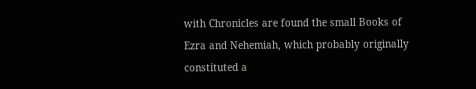with Chronicles are found the small Books of Ezra and Nehemiah, which probably originally constituted a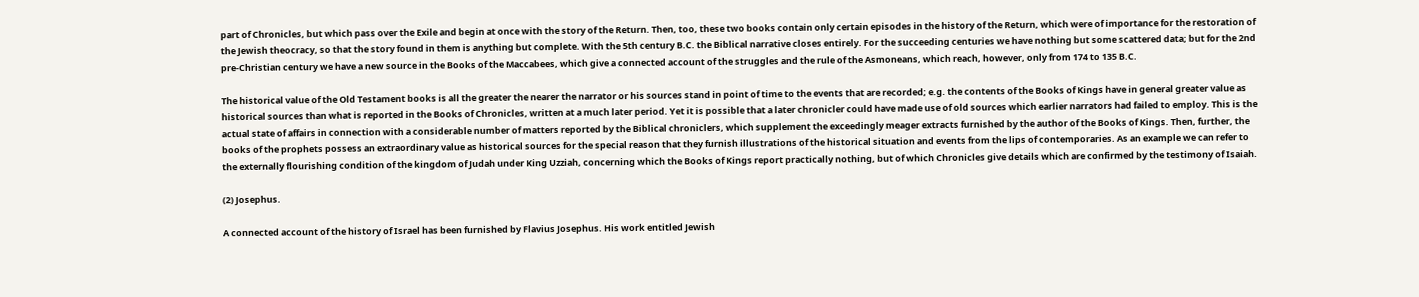part of Chronicles, but which pass over the Exile and begin at once with the story of the Return. Then, too, these two books contain only certain episodes in the history of the Return, which were of importance for the restoration of the Jewish theocracy, so that the story found in them is anything but complete. With the 5th century B.C. the Biblical narrative closes entirely. For the succeeding centuries we have nothing but some scattered data; but for the 2nd pre-Christian century we have a new source in the Books of the Maccabees, which give a connected account of the struggles and the rule of the Asmoneans, which reach, however, only from 174 to 135 B.C.

The historical value of the Old Testament books is all the greater the nearer the narrator or his sources stand in point of time to the events that are recorded; e.g. the contents of the Books of Kings have in general greater value as historical sources than what is reported in the Books of Chronicles, written at a much later period. Yet it is possible that a later chronicler could have made use of old sources which earlier narrators had failed to employ. This is the actual state of affairs in connection with a considerable number of matters reported by the Biblical chroniclers, which supplement the exceedingly meager extracts furnished by the author of the Books of Kings. Then, further, the books of the prophets possess an extraordinary value as historical sources for the special reason that they furnish illustrations of the historical situation and events from the lips of contemporaries. As an example we can refer to the externally flourishing condition of the kingdom of Judah under King Uzziah, concerning which the Books of Kings report practically nothing, but of which Chronicles give details which are confirmed by the testimony of Isaiah.

(2) Josephus.

A connected account of the history of Israel has been furnished by Flavius Josephus. His work entitled Jewish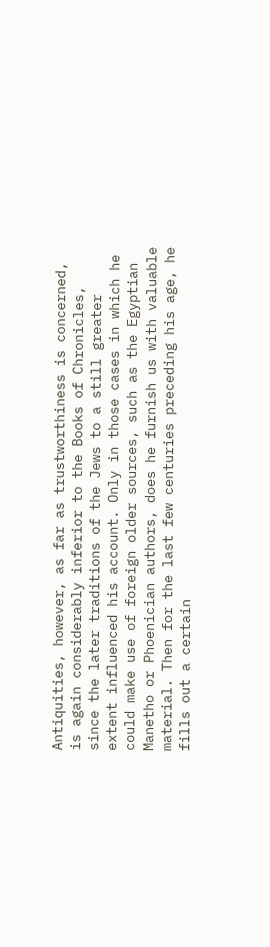Antiquities, however, as far as trustworthiness is concerned, is again considerably inferior to the Books of Chronicles, since the later traditions of the Jews to a still greater extent influenced his account. Only in those cases in which he could make use of foreign older sources, such as the Egyptian Manetho or Phoenician authors, does he furnish us with valuable material. Then for the last few centuries preceding his age, he fills out a certain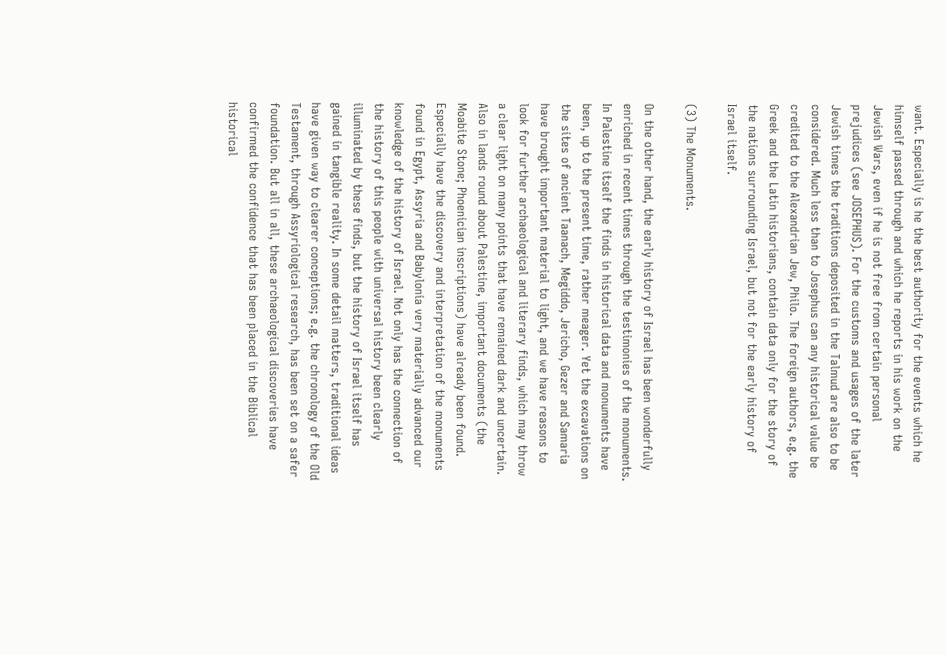want. Especially is he the best authority for the events which he himself passed through and which he reports in his work on the Jewish Wars, even if he is not free from certain personal prejudices (see JOSEPHUS). For the customs and usages of the later Jewish times the traditions deposited in the Talmud are also to be considered. Much less than to Josephus can any historical value be credited to the Alexandrian Jew, Philo. The foreign authors, e.g. the Greek and the Latin historians, contain data only for the story of the nations surrounding Israel, but not for the early history of Israel itself.

(3) The Monuments.

On the other hand, the early history of Israel has been wonderfully enriched in recent times through the testimonies of the monuments. In Palestine itself the finds in historical data and monuments have been, up to the present time, rather meager. Yet the excavations on the sites of ancient Taanach, Megiddo, Jericho, Gezer and Samaria have brought important material to light, and we have reasons to look for further archaeological and literary finds, which may throw a clear light on many points that have remained dark and uncertain. Also in lands round about Palestine, important documents (the Moabite Stone; Phoenician inscriptions) have already been found. Especially have the discovery and interpretation of the monuments found in Egypt, Assyria and Babylonia very materially advanced our knowledge of the history of Israel. Not only has the connection of the history of this people with universal history been clearly illuminated by these finds, but the history of Israel itself has gained in tangible reality. In some detail matters, traditional ideas have given way to clearer conceptions; e.g. the chronology of the Old Testament, through Assyriological research, has been set on a safer foundation. But all in all, these archaeological discoveries have confirmed the confidence that has been placed in the Biblical historical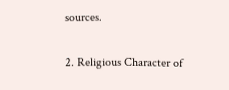sources.

2. Religious Character of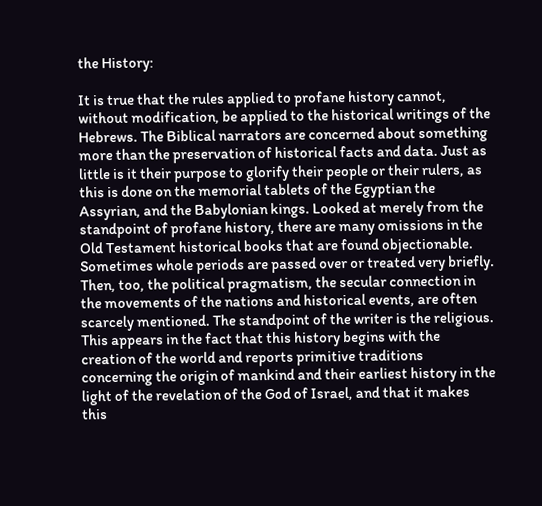the History:

It is true that the rules applied to profane history cannot, without modification, be applied to the historical writings of the Hebrews. The Biblical narrators are concerned about something more than the preservation of historical facts and data. Just as little is it their purpose to glorify their people or their rulers, as this is done on the memorial tablets of the Egyptian the Assyrian, and the Babylonian kings. Looked at merely from the standpoint of profane history, there are many omissions in the Old Testament historical books that are found objectionable. Sometimes whole periods are passed over or treated very briefly. Then, too, the political pragmatism, the secular connection in the movements of the nations and historical events, are often scarcely mentioned. The standpoint of the writer is the religious. This appears in the fact that this history begins with the creation of the world and reports primitive traditions concerning the origin of mankind and their earliest history in the light of the revelation of the God of Israel, and that it makes this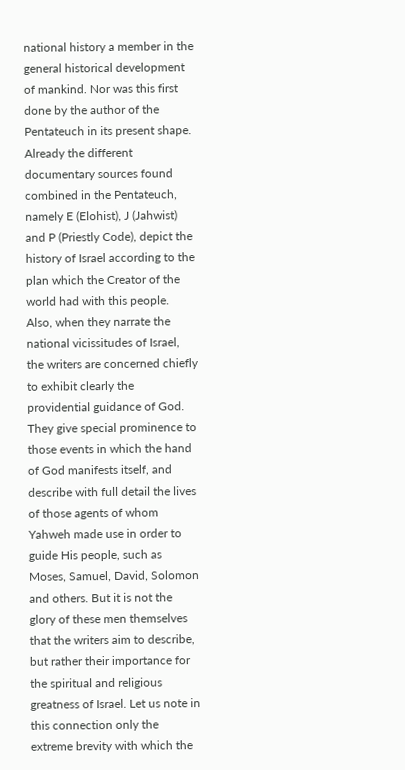national history a member in the general historical development of mankind. Nor was this first done by the author of the Pentateuch in its present shape. Already the different documentary sources found combined in the Pentateuch, namely E (Elohist), J (Jahwist) and P (Priestly Code), depict the history of Israel according to the plan which the Creator of the world had with this people. Also, when they narrate the national vicissitudes of Israel, the writers are concerned chiefly to exhibit clearly the providential guidance of God. They give special prominence to those events in which the hand of God manifests itself, and describe with full detail the lives of those agents of whom Yahweh made use in order to guide His people, such as Moses, Samuel, David, Solomon and others. But it is not the glory of these men themselves that the writers aim to describe, but rather their importance for the spiritual and religious greatness of Israel. Let us note in this connection only the extreme brevity with which the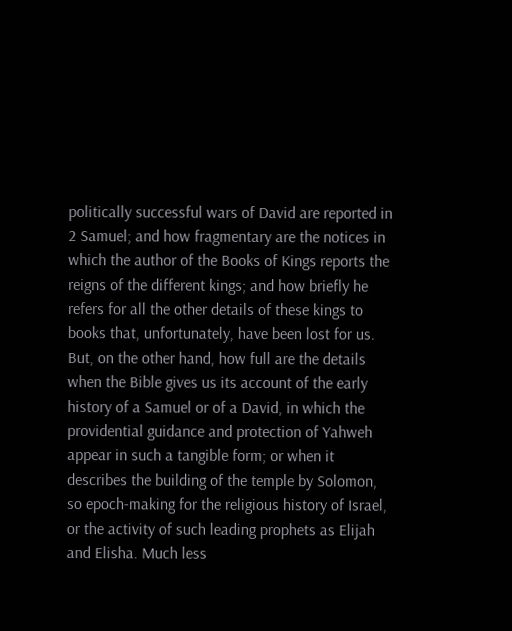politically successful wars of David are reported in 2 Samuel; and how fragmentary are the notices in which the author of the Books of Kings reports the reigns of the different kings; and how briefly he refers for all the other details of these kings to books that, unfortunately, have been lost for us. But, on the other hand, how full are the details when the Bible gives us its account of the early history of a Samuel or of a David, in which the providential guidance and protection of Yahweh appear in such a tangible form; or when it describes the building of the temple by Solomon, so epoch-making for the religious history of Israel, or the activity of such leading prophets as Elijah and Elisha. Much less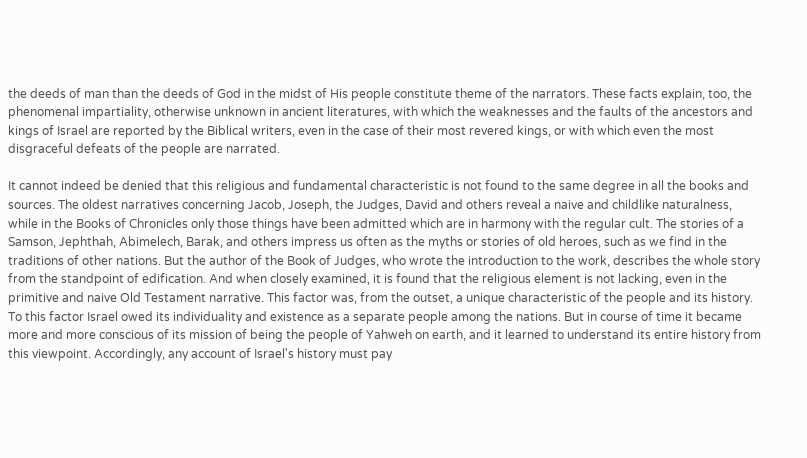the deeds of man than the deeds of God in the midst of His people constitute theme of the narrators. These facts explain, too, the phenomenal impartiality, otherwise unknown in ancient literatures, with which the weaknesses and the faults of the ancestors and kings of Israel are reported by the Biblical writers, even in the case of their most revered kings, or with which even the most disgraceful defeats of the people are narrated.

It cannot indeed be denied that this religious and fundamental characteristic is not found to the same degree in all the books and sources. The oldest narratives concerning Jacob, Joseph, the Judges, David and others reveal a naive and childlike naturalness, while in the Books of Chronicles only those things have been admitted which are in harmony with the regular cult. The stories of a Samson, Jephthah, Abimelech, Barak, and others impress us often as the myths or stories of old heroes, such as we find in the traditions of other nations. But the author of the Book of Judges, who wrote the introduction to the work, describes the whole story from the standpoint of edification. And when closely examined, it is found that the religious element is not lacking, even in the primitive and naive Old Testament narrative. This factor was, from the outset, a unique characteristic of the people and its history. To this factor Israel owed its individuality and existence as a separate people among the nations. But in course of time it became more and more conscious of its mission of being the people of Yahweh on earth, and it learned to understand its entire history from this viewpoint. Accordingly, any account of Israel's history must pay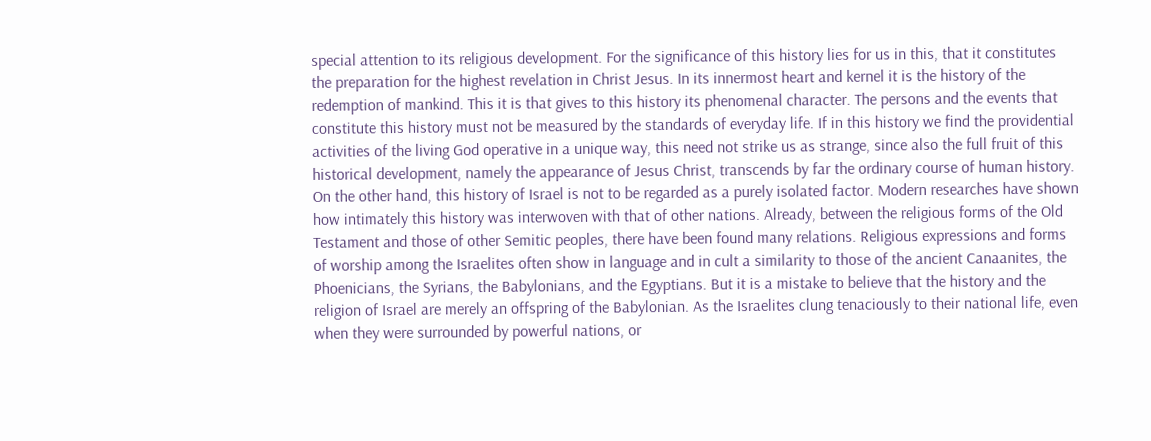special attention to its religious development. For the significance of this history lies for us in this, that it constitutes the preparation for the highest revelation in Christ Jesus. In its innermost heart and kernel it is the history of the redemption of mankind. This it is that gives to this history its phenomenal character. The persons and the events that constitute this history must not be measured by the standards of everyday life. If in this history we find the providential activities of the living God operative in a unique way, this need not strike us as strange, since also the full fruit of this historical development, namely the appearance of Jesus Christ, transcends by far the ordinary course of human history. On the other hand, this history of Israel is not to be regarded as a purely isolated factor. Modern researches have shown how intimately this history was interwoven with that of other nations. Already, between the religious forms of the Old Testament and those of other Semitic peoples, there have been found many relations. Religious expressions and forms of worship among the Israelites often show in language and in cult a similarity to those of the ancient Canaanites, the Phoenicians, the Syrians, the Babylonians, and the Egyptians. But it is a mistake to believe that the history and the religion of Israel are merely an offspring of the Babylonian. As the Israelites clung tenaciously to their national life, even when they were surrounded by powerful nations, or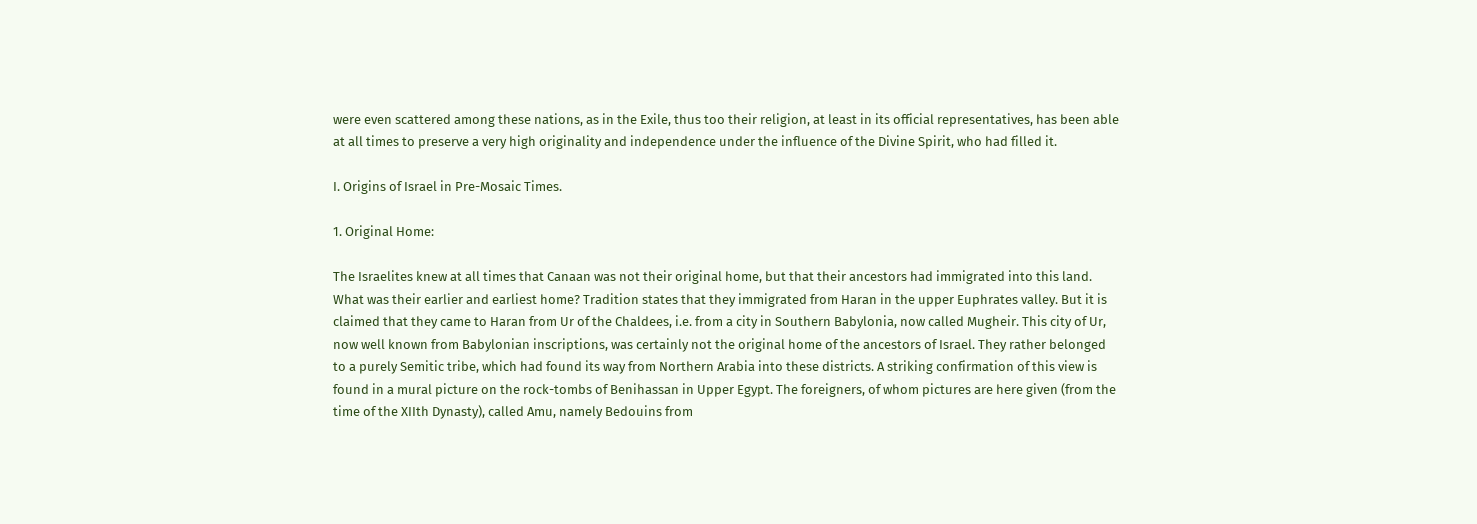were even scattered among these nations, as in the Exile, thus too their religion, at least in its official representatives, has been able at all times to preserve a very high originality and independence under the influence of the Divine Spirit, who had filled it.

I. Origins of Israel in Pre-Mosaic Times.

1. Original Home:

The Israelites knew at all times that Canaan was not their original home, but that their ancestors had immigrated into this land. What was their earlier and earliest home? Tradition states that they immigrated from Haran in the upper Euphrates valley. But it is claimed that they came to Haran from Ur of the Chaldees, i.e. from a city in Southern Babylonia, now called Mugheir. This city of Ur, now well known from Babylonian inscriptions, was certainly not the original home of the ancestors of Israel. They rather belonged to a purely Semitic tribe, which had found its way from Northern Arabia into these districts. A striking confirmation of this view is found in a mural picture on the rock-tombs of Benihassan in Upper Egypt. The foreigners, of whom pictures are here given (from the time of the XIIth Dynasty), called Amu, namely Bedouins from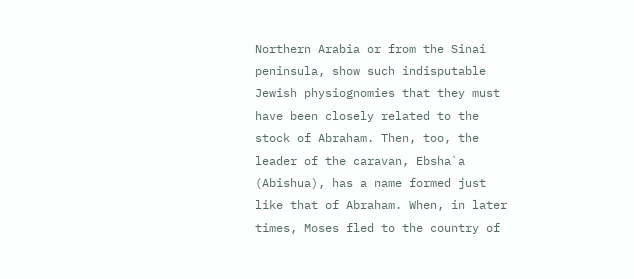Northern Arabia or from the Sinai peninsula, show such indisputable Jewish physiognomies that they must have been closely related to the stock of Abraham. Then, too, the leader of the caravan, Ebsha`a (Abishua), has a name formed just like that of Abraham. When, in later times, Moses fled to the country of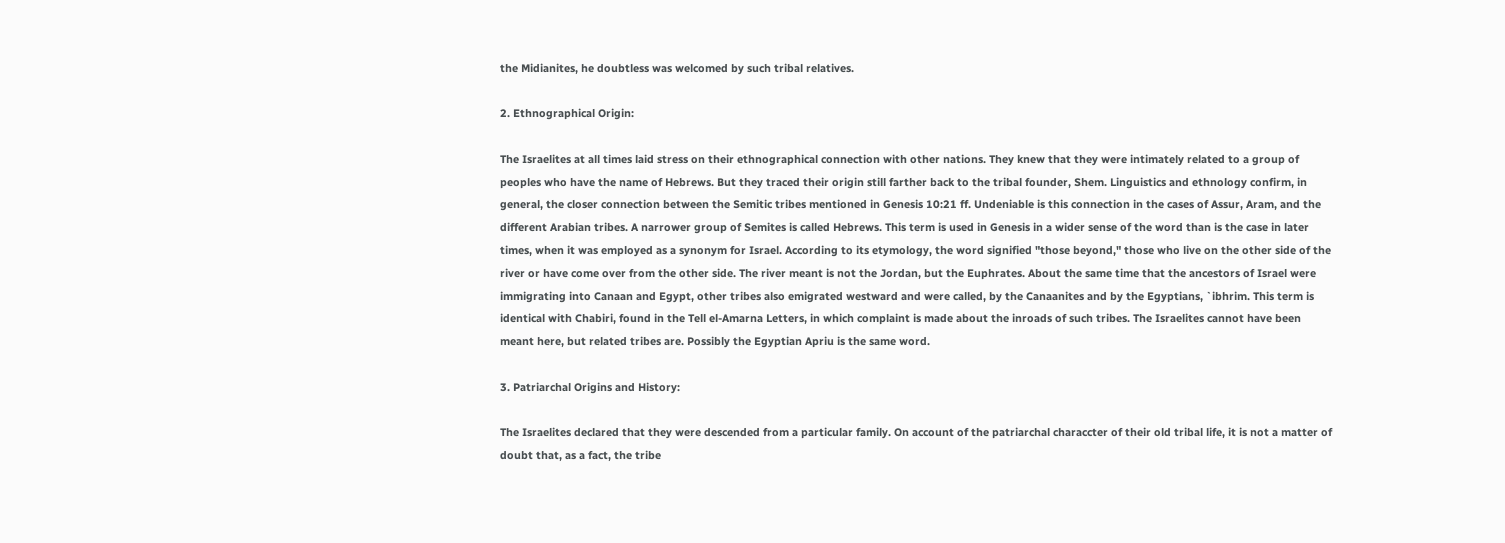the Midianites, he doubtless was welcomed by such tribal relatives.

2. Ethnographical Origin:

The Israelites at all times laid stress on their ethnographical connection with other nations. They knew that they were intimately related to a group of peoples who have the name of Hebrews. But they traced their origin still farther back to the tribal founder, Shem. Linguistics and ethnology confirm, in general, the closer connection between the Semitic tribes mentioned in Genesis 10:21 ff. Undeniable is this connection in the cases of Assur, Aram, and the different Arabian tribes. A narrower group of Semites is called Hebrews. This term is used in Genesis in a wider sense of the word than is the case in later times, when it was employed as a synonym for Israel. According to its etymology, the word signified "those beyond," those who live on the other side of the river or have come over from the other side. The river meant is not the Jordan, but the Euphrates. About the same time that the ancestors of Israel were immigrating into Canaan and Egypt, other tribes also emigrated westward and were called, by the Canaanites and by the Egyptians, `ibhrim. This term is identical with Chabiri, found in the Tell el-Amarna Letters, in which complaint is made about the inroads of such tribes. The Israelites cannot have been meant here, but related tribes are. Possibly the Egyptian Apriu is the same word.

3. Patriarchal Origins and History:

The Israelites declared that they were descended from a particular family. On account of the patriarchal characcter of their old tribal life, it is not a matter of doubt that, as a fact, the tribe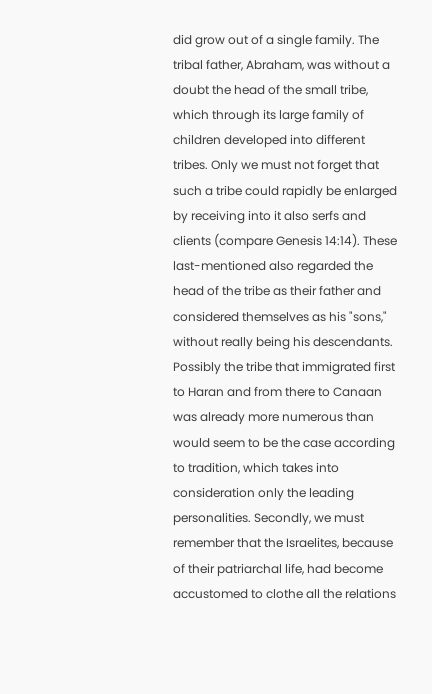did grow out of a single family. The tribal father, Abraham, was without a doubt the head of the small tribe, which through its large family of children developed into different tribes. Only we must not forget that such a tribe could rapidly be enlarged by receiving into it also serfs and clients (compare Genesis 14:14). These last-mentioned also regarded the head of the tribe as their father and considered themselves as his "sons," without really being his descendants. Possibly the tribe that immigrated first to Haran and from there to Canaan was already more numerous than would seem to be the case according to tradition, which takes into consideration only the leading personalities. Secondly, we must remember that the Israelites, because of their patriarchal life, had become accustomed to clothe all the relations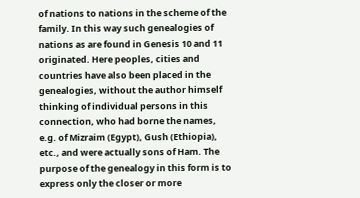of nations to nations in the scheme of the family. In this way such genealogies of nations as are found in Genesis 10 and 11 originated. Here peoples, cities and countries have also been placed in the genealogies, without the author himself thinking of individual persons in this connection, who had borne the names, e.g. of Mizraim (Egypt), Gush (Ethiopia), etc., and were actually sons of Ham. The purpose of the genealogy in this form is to express only the closer or more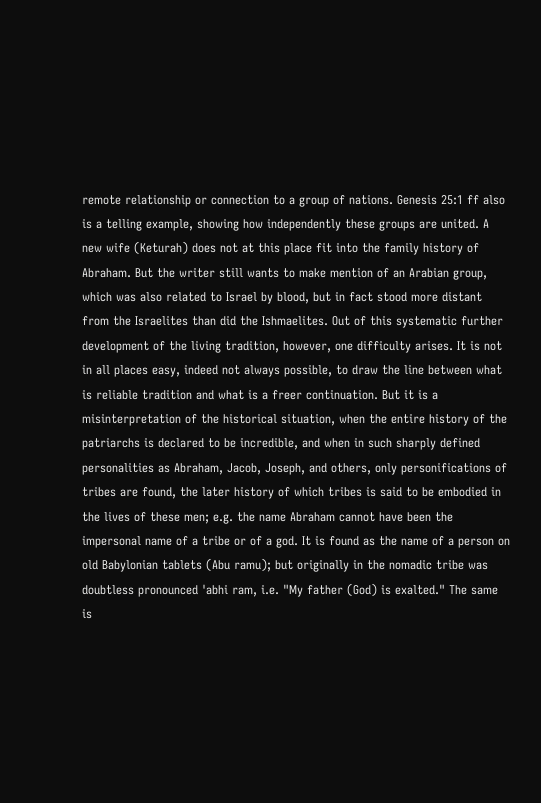remote relationship or connection to a group of nations. Genesis 25:1 ff also is a telling example, showing how independently these groups are united. A new wife (Keturah) does not at this place fit into the family history of Abraham. But the writer still wants to make mention of an Arabian group, which was also related to Israel by blood, but in fact stood more distant from the Israelites than did the Ishmaelites. Out of this systematic further development of the living tradition, however, one difficulty arises. It is not in all places easy, indeed not always possible, to draw the line between what is reliable tradition and what is a freer continuation. But it is a misinterpretation of the historical situation, when the entire history of the patriarchs is declared to be incredible, and when in such sharply defined personalities as Abraham, Jacob, Joseph, and others, only personifications of tribes are found, the later history of which tribes is said to be embodied in the lives of these men; e.g. the name Abraham cannot have been the impersonal name of a tribe or of a god. It is found as the name of a person on old Babylonian tablets (Abu ramu); but originally in the nomadic tribe was doubtless pronounced 'abhi ram, i.e. "My father (God) is exalted." The same is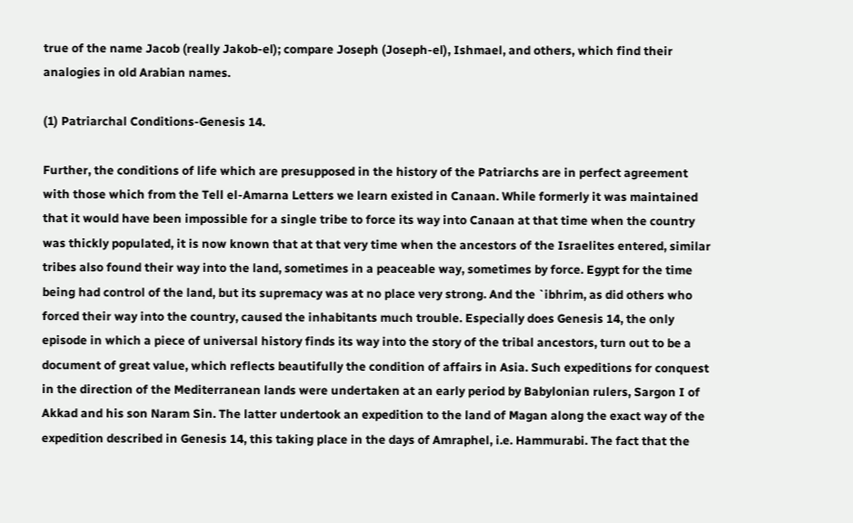true of the name Jacob (really Jakob-el); compare Joseph (Joseph-el), Ishmael, and others, which find their analogies in old Arabian names.

(1) Patriarchal Conditions-Genesis 14.

Further, the conditions of life which are presupposed in the history of the Patriarchs are in perfect agreement with those which from the Tell el-Amarna Letters we learn existed in Canaan. While formerly it was maintained that it would have been impossible for a single tribe to force its way into Canaan at that time when the country was thickly populated, it is now known that at that very time when the ancestors of the Israelites entered, similar tribes also found their way into the land, sometimes in a peaceable way, sometimes by force. Egypt for the time being had control of the land, but its supremacy was at no place very strong. And the `ibhrim, as did others who forced their way into the country, caused the inhabitants much trouble. Especially does Genesis 14, the only episode in which a piece of universal history finds its way into the story of the tribal ancestors, turn out to be a document of great value, which reflects beautifully the condition of affairs in Asia. Such expeditions for conquest in the direction of the Mediterranean lands were undertaken at an early period by Babylonian rulers, Sargon I of Akkad and his son Naram Sin. The latter undertook an expedition to the land of Magan along the exact way of the expedition described in Genesis 14, this taking place in the days of Amraphel, i.e. Hammurabi. The fact that the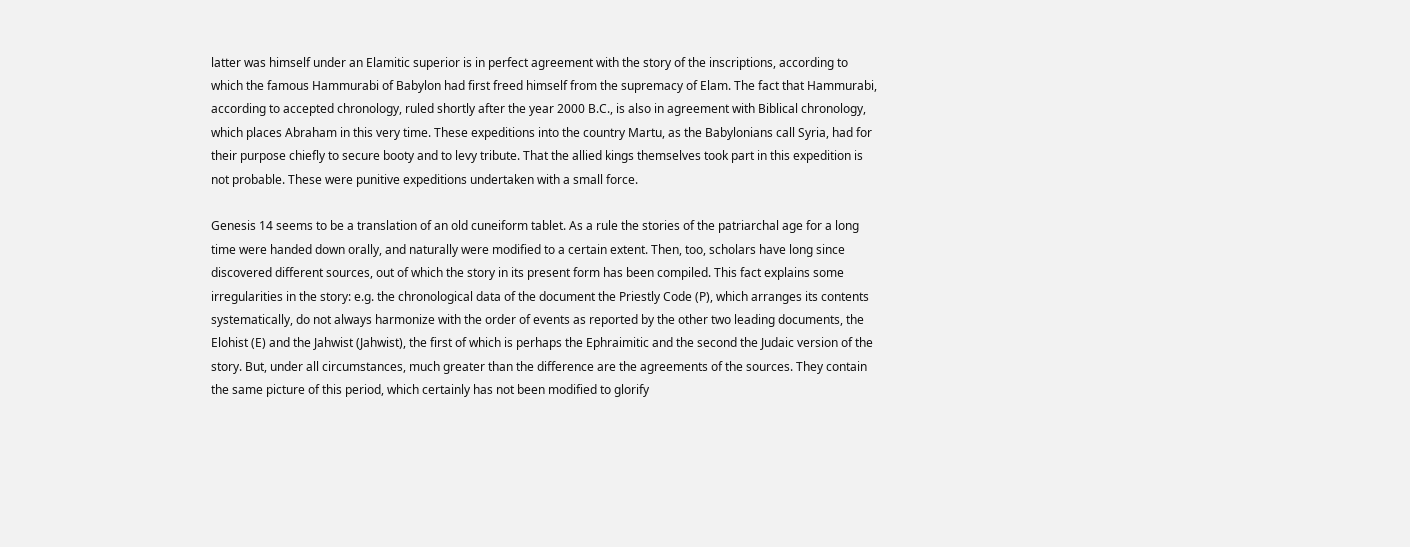latter was himself under an Elamitic superior is in perfect agreement with the story of the inscriptions, according to which the famous Hammurabi of Babylon had first freed himself from the supremacy of Elam. The fact that Hammurabi, according to accepted chronology, ruled shortly after the year 2000 B.C., is also in agreement with Biblical chronology, which places Abraham in this very time. These expeditions into the country Martu, as the Babylonians call Syria, had for their purpose chiefly to secure booty and to levy tribute. That the allied kings themselves took part in this expedition is not probable. These were punitive expeditions undertaken with a small force.

Genesis 14 seems to be a translation of an old cuneiform tablet. As a rule the stories of the patriarchal age for a long time were handed down orally, and naturally were modified to a certain extent. Then, too, scholars have long since discovered different sources, out of which the story in its present form has been compiled. This fact explains some irregularities in the story: e.g. the chronological data of the document the Priestly Code (P), which arranges its contents systematically, do not always harmonize with the order of events as reported by the other two leading documents, the Elohist (E) and the Jahwist (Jahwist), the first of which is perhaps the Ephraimitic and the second the Judaic version of the story. But, under all circumstances, much greater than the difference are the agreements of the sources. They contain the same picture of this period, which certainly has not been modified to glorify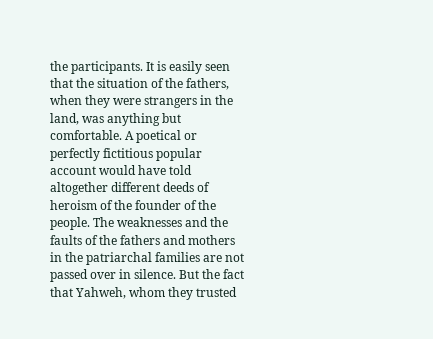the participants. It is easily seen that the situation of the fathers, when they were strangers in the land, was anything but comfortable. A poetical or perfectly fictitious popular account would have told altogether different deeds of heroism of the founder of the people. The weaknesses and the faults of the fathers and mothers in the patriarchal families are not passed over in silence. But the fact that Yahweh, whom they trusted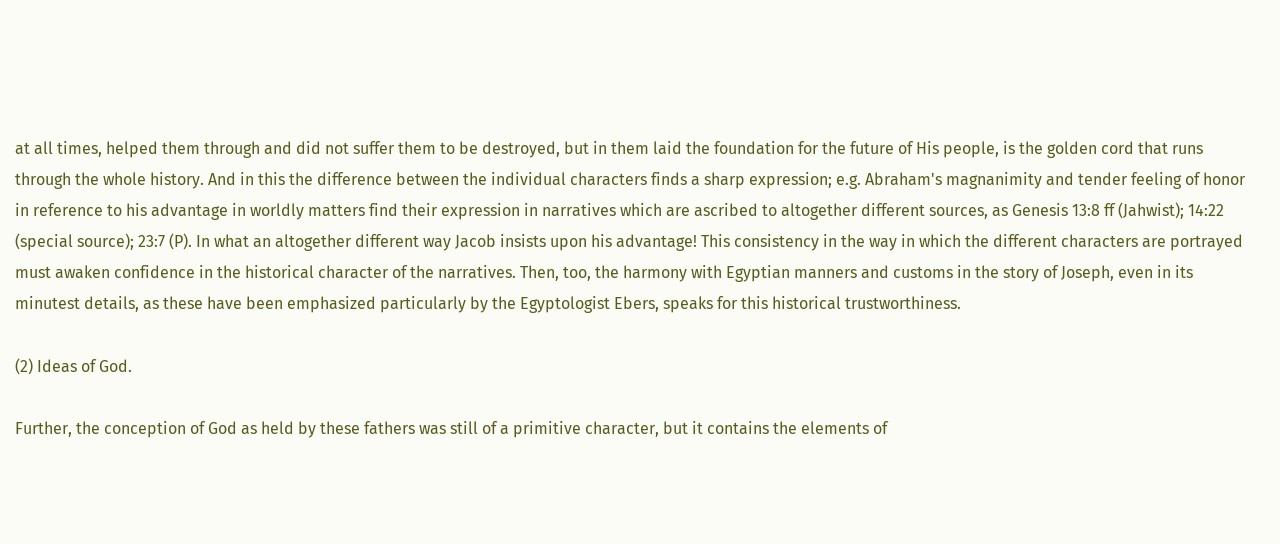at all times, helped them through and did not suffer them to be destroyed, but in them laid the foundation for the future of His people, is the golden cord that runs through the whole history. And in this the difference between the individual characters finds a sharp expression; e.g. Abraham's magnanimity and tender feeling of honor in reference to his advantage in worldly matters find their expression in narratives which are ascribed to altogether different sources, as Genesis 13:8 ff (Jahwist); 14:22 (special source); 23:7 (P). In what an altogether different way Jacob insists upon his advantage! This consistency in the way in which the different characters are portrayed must awaken confidence in the historical character of the narratives. Then, too, the harmony with Egyptian manners and customs in the story of Joseph, even in its minutest details, as these have been emphasized particularly by the Egyptologist Ebers, speaks for this historical trustworthiness.

(2) Ideas of God.

Further, the conception of God as held by these fathers was still of a primitive character, but it contains the elements of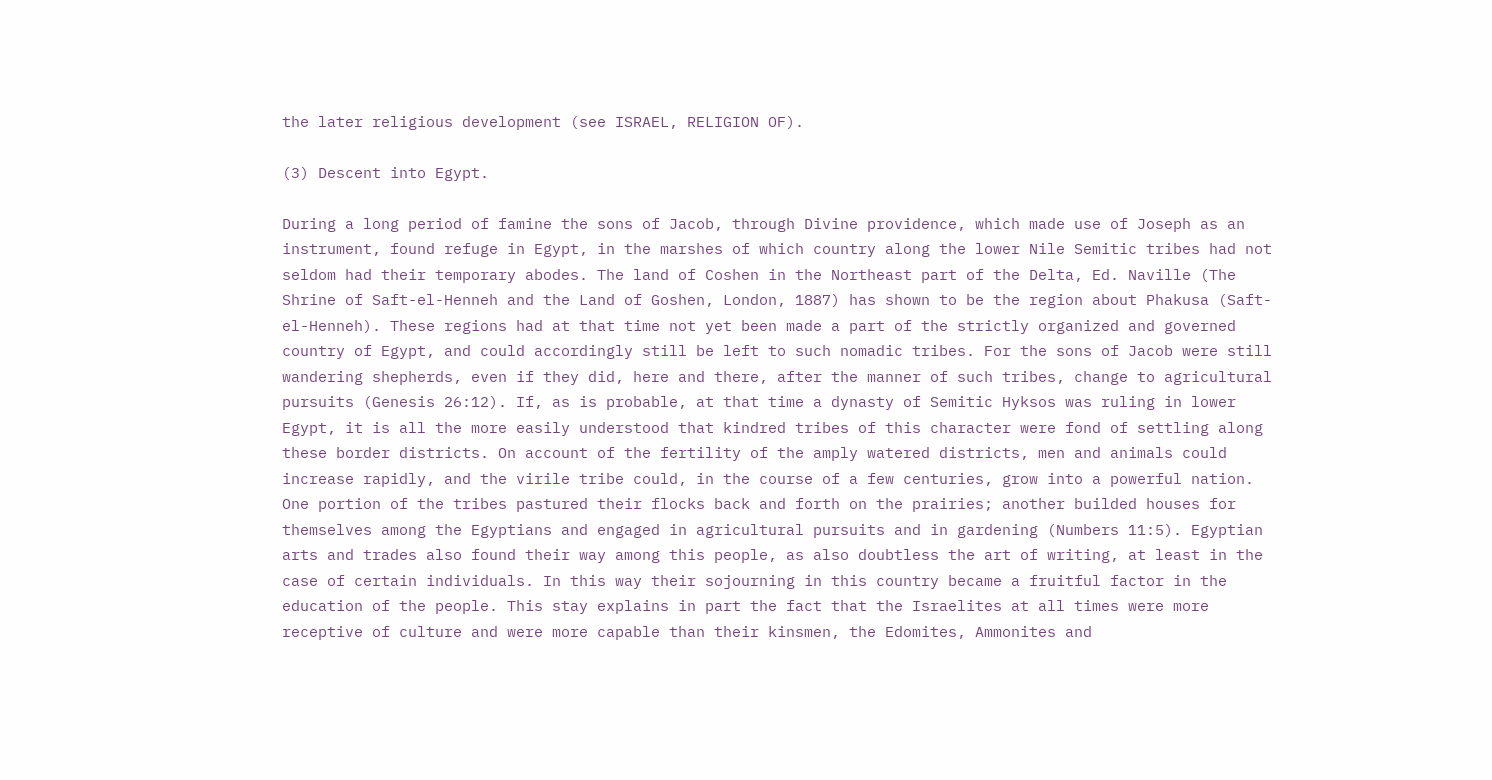the later religious development (see ISRAEL, RELIGION OF).

(3) Descent into Egypt.

During a long period of famine the sons of Jacob, through Divine providence, which made use of Joseph as an instrument, found refuge in Egypt, in the marshes of which country along the lower Nile Semitic tribes had not seldom had their temporary abodes. The land of Coshen in the Northeast part of the Delta, Ed. Naville (The Shrine of Saft-el-Henneh and the Land of Goshen, London, 1887) has shown to be the region about Phakusa (Saft-el-Henneh). These regions had at that time not yet been made a part of the strictly organized and governed country of Egypt, and could accordingly still be left to such nomadic tribes. For the sons of Jacob were still wandering shepherds, even if they did, here and there, after the manner of such tribes, change to agricultural pursuits (Genesis 26:12). If, as is probable, at that time a dynasty of Semitic Hyksos was ruling in lower Egypt, it is all the more easily understood that kindred tribes of this character were fond of settling along these border districts. On account of the fertility of the amply watered districts, men and animals could increase rapidly, and the virile tribe could, in the course of a few centuries, grow into a powerful nation. One portion of the tribes pastured their flocks back and forth on the prairies; another builded houses for themselves among the Egyptians and engaged in agricultural pursuits and in gardening (Numbers 11:5). Egyptian arts and trades also found their way among this people, as also doubtless the art of writing, at least in the case of certain individuals. In this way their sojourning in this country became a fruitful factor in the education of the people. This stay explains in part the fact that the Israelites at all times were more receptive of culture and were more capable than their kinsmen, the Edomites, Ammonites and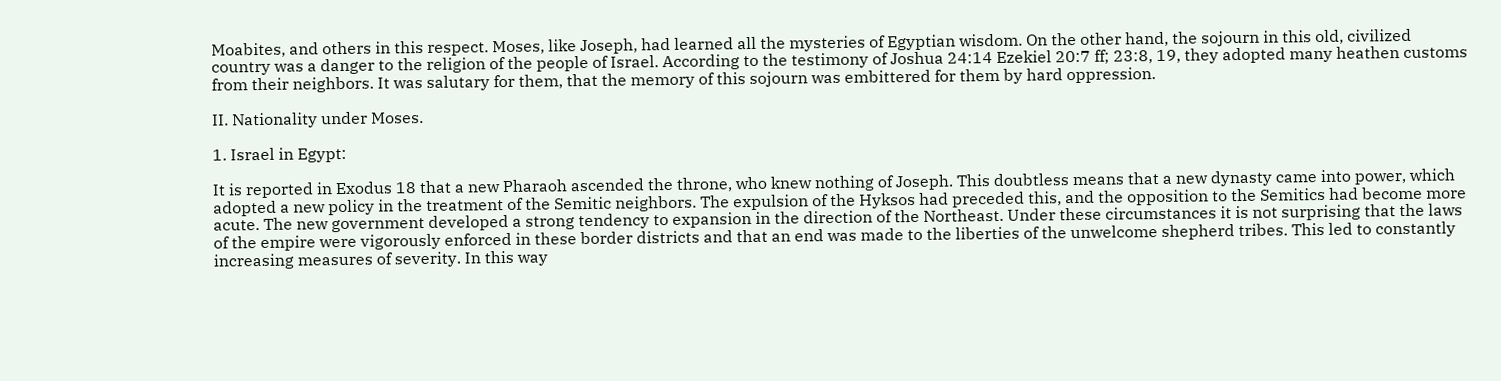Moabites, and others in this respect. Moses, like Joseph, had learned all the mysteries of Egyptian wisdom. On the other hand, the sojourn in this old, civilized country was a danger to the religion of the people of Israel. According to the testimony of Joshua 24:14 Ezekiel 20:7 ff; 23:8, 19, they adopted many heathen customs from their neighbors. It was salutary for them, that the memory of this sojourn was embittered for them by hard oppression.

II. Nationality under Moses.

1. Israel in Egypt:

It is reported in Exodus 18 that a new Pharaoh ascended the throne, who knew nothing of Joseph. This doubtless means that a new dynasty came into power, which adopted a new policy in the treatment of the Semitic neighbors. The expulsion of the Hyksos had preceded this, and the opposition to the Semitics had become more acute. The new government developed a strong tendency to expansion in the direction of the Northeast. Under these circumstances it is not surprising that the laws of the empire were vigorously enforced in these border districts and that an end was made to the liberties of the unwelcome shepherd tribes. This led to constantly increasing measures of severity. In this way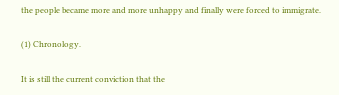the people became more and more unhappy and finally were forced to immigrate.

(1) Chronology.

It is still the current conviction that the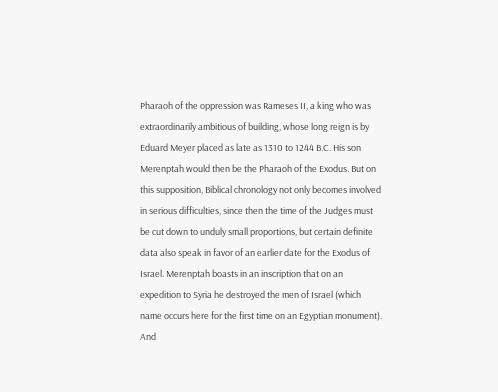Pharaoh of the oppression was Rameses II, a king who was extraordinarily ambitious of building, whose long reign is by Eduard Meyer placed as late as 1310 to 1244 B.C. His son Merenptah would then be the Pharaoh of the Exodus. But on this supposition, Biblical chronology not only becomes involved in serious difficulties, since then the time of the Judges must be cut down to unduly small proportions, but certain definite data also speak in favor of an earlier date for the Exodus of Israel. Merenptah boasts in an inscription that on an expedition to Syria he destroyed the men of Israel (which name occurs here for the first time on an Egyptian monument). And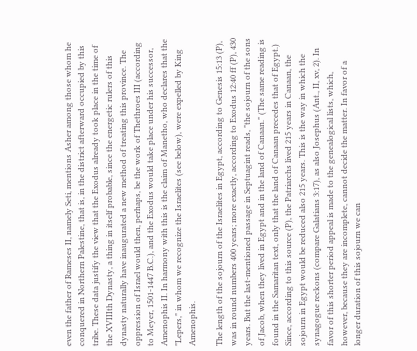even the father of Rameses II, namely Seti, mentions Asher among those whom he conquered in Northern Palestine, that is, in the district afterward occupied by this tribe. These data justify the view that the Exodus already took place in the time of the XVIIIth Dynasty, a thing in itself probable, since the energetic rulers of this dynasty naturally have inaugurated a new method of treating this province. The oppression of Israel would then, perhaps, be the work of Thethroes III (according to Meyer, 1501-1447 B.C.), and the Exodus would take place under his successor, Amenophis II. In harmony with this is the claim of Manetho, who declares that the "Lepers," in whom we recognize the Israelites (see below), were expelled by King Amenophis.

The length of the sojourn of the Israelites in Egypt, according to Genesis 15:13 (P), was in round numbers 400 years; more exactly, according to Exodus 12:40 ff (P), 430 years. But the last-mentioned passage in Septuagint reads, "the sojourn of the sons of Jacob, when they lived in Egypt and in the land of Canaan." (The same reading is found in the Samaritan text, only that the land of Canaan precedes that of Egypt.) Since, according to this source (P), the Patriarchs lived 215 years in Canaan, the sojourn in Egypt would be reduced also 215 years. This is the way in which the synagogue reckons (compare Galatians 3:17), as also Josephus (Ant., II, xv, 2). In favor of this shorter period appeal is made to the genealogical lists, which, however, because they are incomplete, cannot decide the matter. In favor of a longer duration of this sojourn we can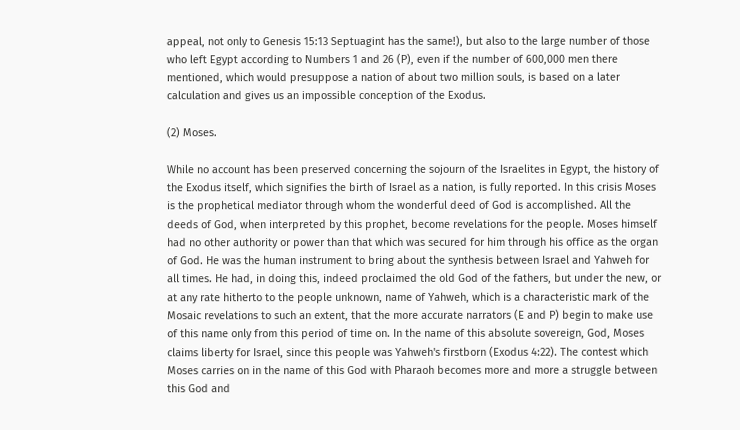appeal, not only to Genesis 15:13 Septuagint has the same!), but also to the large number of those who left Egypt according to Numbers 1 and 26 (P), even if the number of 600,000 men there mentioned, which would presuppose a nation of about two million souls, is based on a later calculation and gives us an impossible conception of the Exodus.

(2) Moses.

While no account has been preserved concerning the sojourn of the Israelites in Egypt, the history of the Exodus itself, which signifies the birth of Israel as a nation, is fully reported. In this crisis Moses is the prophetical mediator through whom the wonderful deed of God is accomplished. All the deeds of God, when interpreted by this prophet, become revelations for the people. Moses himself had no other authority or power than that which was secured for him through his office as the organ of God. He was the human instrument to bring about the synthesis between Israel and Yahweh for all times. He had, in doing this, indeed proclaimed the old God of the fathers, but under the new, or at any rate hitherto to the people unknown, name of Yahweh, which is a characteristic mark of the Mosaic revelations to such an extent, that the more accurate narrators (E and P) begin to make use of this name only from this period of time on. In the name of this absolute sovereign, God, Moses claims liberty for Israel, since this people was Yahweh's firstborn (Exodus 4:22). The contest which Moses carries on in the name of this God with Pharaoh becomes more and more a struggle between this God and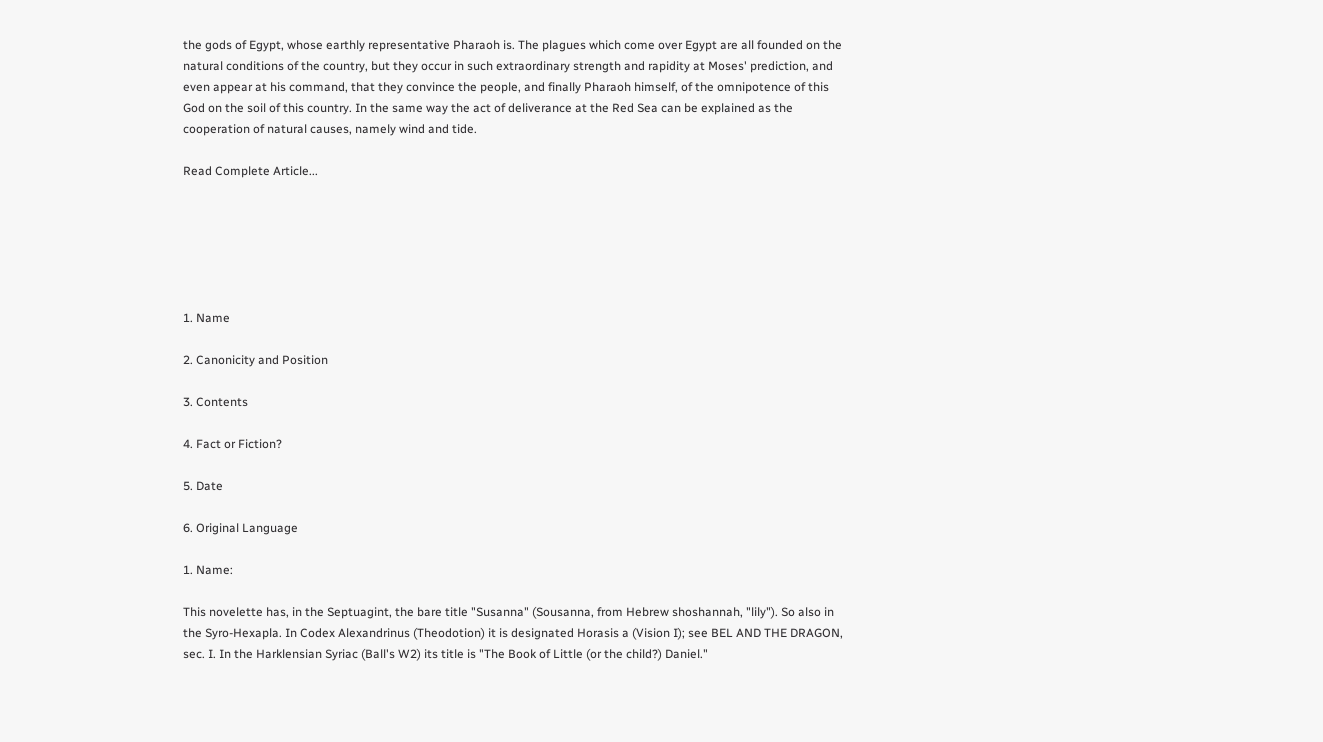the gods of Egypt, whose earthly representative Pharaoh is. The plagues which come over Egypt are all founded on the natural conditions of the country, but they occur in such extraordinary strength and rapidity at Moses' prediction, and even appear at his command, that they convince the people, and finally Pharaoh himself, of the omnipotence of this God on the soil of this country. In the same way the act of deliverance at the Red Sea can be explained as the cooperation of natural causes, namely wind and tide.

Read Complete Article...






1. Name

2. Canonicity and Position

3. Contents

4. Fact or Fiction?

5. Date

6. Original Language

1. Name:

This novelette has, in the Septuagint, the bare title "Susanna" (Sousanna, from Hebrew shoshannah, "lily"). So also in the Syro-Hexapla. In Codex Alexandrinus (Theodotion) it is designated Horasis a (Vision I); see BEL AND THE DRAGON, sec. I. In the Harklensian Syriac (Ball's W2) its title is "The Book of Little (or the child?) Daniel."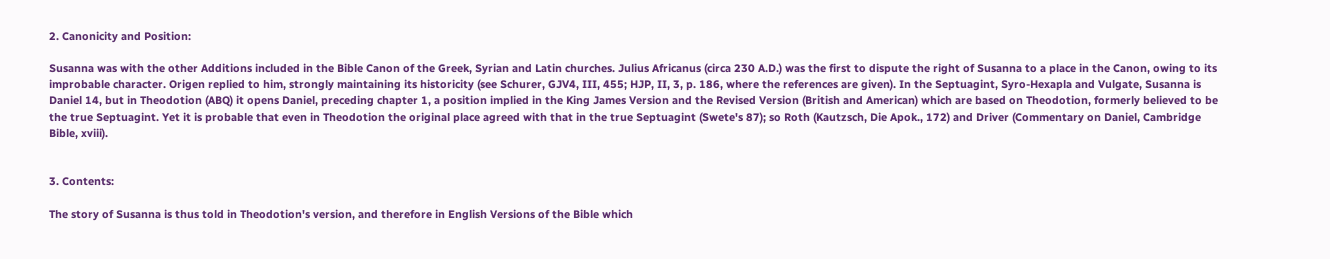2. Canonicity and Position:

Susanna was with the other Additions included in the Bible Canon of the Greek, Syrian and Latin churches. Julius Africanus (circa 230 A.D.) was the first to dispute the right of Susanna to a place in the Canon, owing to its improbable character. Origen replied to him, strongly maintaining its historicity (see Schurer, GJV4, III, 455; HJP, II, 3, p. 186, where the references are given). In the Septuagint, Syro-Hexapla and Vulgate, Susanna is Daniel 14, but in Theodotion (ABQ) it opens Daniel, preceding chapter 1, a position implied in the King James Version and the Revised Version (British and American) which are based on Theodotion, formerly believed to be the true Septuagint. Yet it is probable that even in Theodotion the original place agreed with that in the true Septuagint (Swete's 87); so Roth (Kautzsch, Die Apok., 172) and Driver (Commentary on Daniel, Cambridge Bible, xviii).


3. Contents:

The story of Susanna is thus told in Theodotion's version, and therefore in English Versions of the Bible which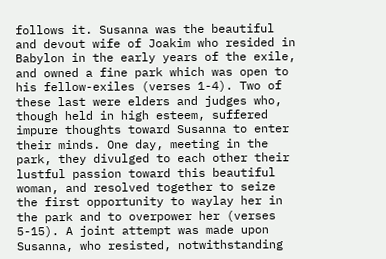follows it. Susanna was the beautiful and devout wife of Joakim who resided in Babylon in the early years of the exile, and owned a fine park which was open to his fellow-exiles (verses 1-4). Two of these last were elders and judges who, though held in high esteem, suffered impure thoughts toward Susanna to enter their minds. One day, meeting in the park, they divulged to each other their lustful passion toward this beautiful woman, and resolved together to seize the first opportunity to waylay her in the park and to overpower her (verses 5-15). A joint attempt was made upon Susanna, who resisted, notwithstanding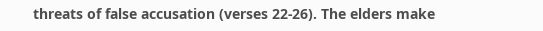threats of false accusation (verses 22-26). The elders make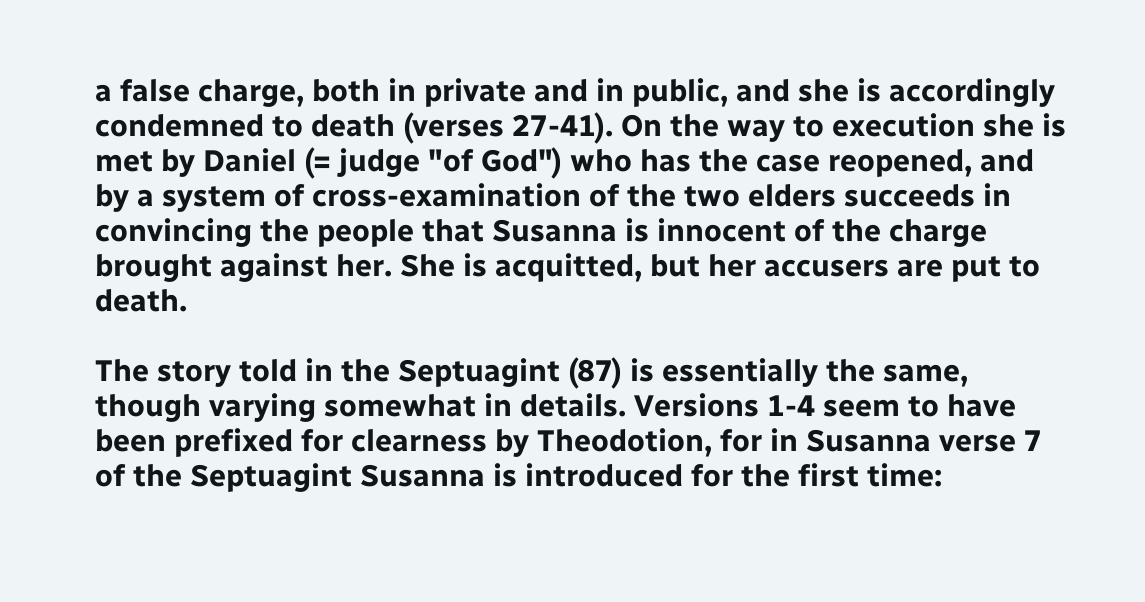a false charge, both in private and in public, and she is accordingly condemned to death (verses 27-41). On the way to execution she is met by Daniel (= judge "of God") who has the case reopened, and by a system of cross-examination of the two elders succeeds in convincing the people that Susanna is innocent of the charge brought against her. She is acquitted, but her accusers are put to death.

The story told in the Septuagint (87) is essentially the same, though varying somewhat in details. Versions 1-4 seem to have been prefixed for clearness by Theodotion, for in Susanna verse 7 of the Septuagint Susanna is introduced for the first time: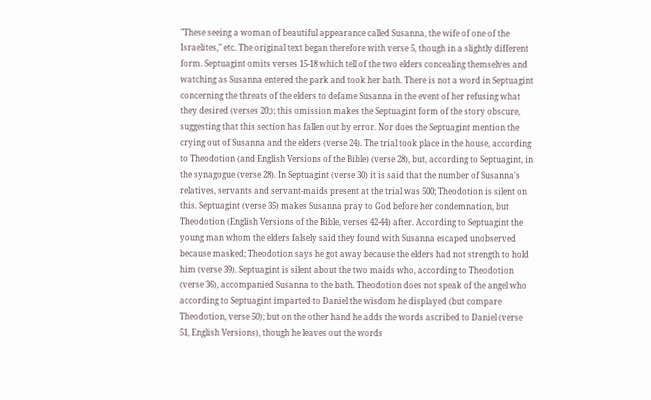"These seeing a woman of beautiful appearance called Susanna, the wife of one of the Israelites," etc. The original text began therefore with verse 5, though in a slightly different form. Septuagint omits verses 15-18 which tell of the two elders concealing themselves and watching as Susanna entered the park and took her bath. There is not a word in Septuagint concerning the threats of the elders to defame Susanna in the event of her refusing what they desired (verses 20;); this omission makes the Septuagint form of the story obscure, suggesting that this section has fallen out by error. Nor does the Septuagint mention the crying out of Susanna and the elders (verse 24). The trial took place in the house, according to Theodotion (and English Versions of the Bible) (verse 28), but, according to Septuagint, in the synagogue (verse 28). In Septuagint (verse 30) it is said that the number of Susanna's relatives, servants and servant-maids present at the trial was 500; Theodotion is silent on this. Septuagint (verse 35) makes Susanna pray to God before her condemnation, but Theodotion (English Versions of the Bible, verses 42-44) after. According to Septuagint the young man whom the elders falsely said they found with Susanna escaped unobserved because masked; Theodotion says he got away because the elders had not strength to hold him (verse 39). Septuagint is silent about the two maids who, according to Theodotion (verse 36), accompanied Susanna to the bath. Theodotion does not speak of the angel who according to Septuagint imparted to Daniel the wisdom he displayed (but compare Theodotion, verse 50); but on the other hand he adds the words ascribed to Daniel (verse 51, English Versions), though he leaves out the words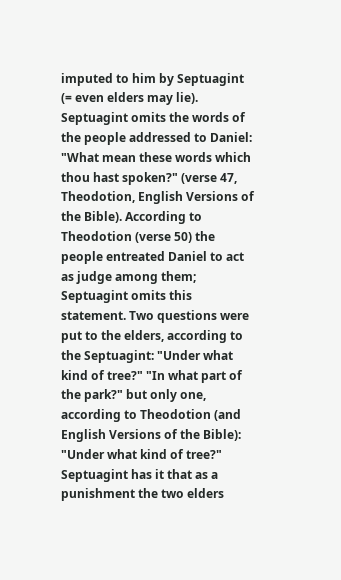imputed to him by Septuagint (= even elders may lie). Septuagint omits the words of the people addressed to Daniel: "What mean these words which thou hast spoken?" (verse 47, Theodotion, English Versions of the Bible). According to Theodotion (verse 50) the people entreated Daniel to act as judge among them; Septuagint omits this statement. Two questions were put to the elders, according to the Septuagint: "Under what kind of tree?" "In what part of the park?" but only one, according to Theodotion (and English Versions of the Bible): "Under what kind of tree?" Septuagint has it that as a punishment the two elders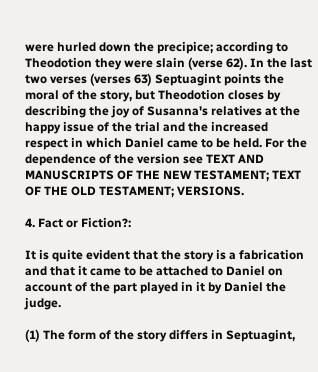were hurled down the precipice; according to Theodotion they were slain (verse 62). In the last two verses (verses 63) Septuagint points the moral of the story, but Theodotion closes by describing the joy of Susanna's relatives at the happy issue of the trial and the increased respect in which Daniel came to be held. For the dependence of the version see TEXT AND MANUSCRIPTS OF THE NEW TESTAMENT; TEXT OF THE OLD TESTAMENT; VERSIONS.

4. Fact or Fiction?:

It is quite evident that the story is a fabrication and that it came to be attached to Daniel on account of the part played in it by Daniel the judge.

(1) The form of the story differs in Septuagint,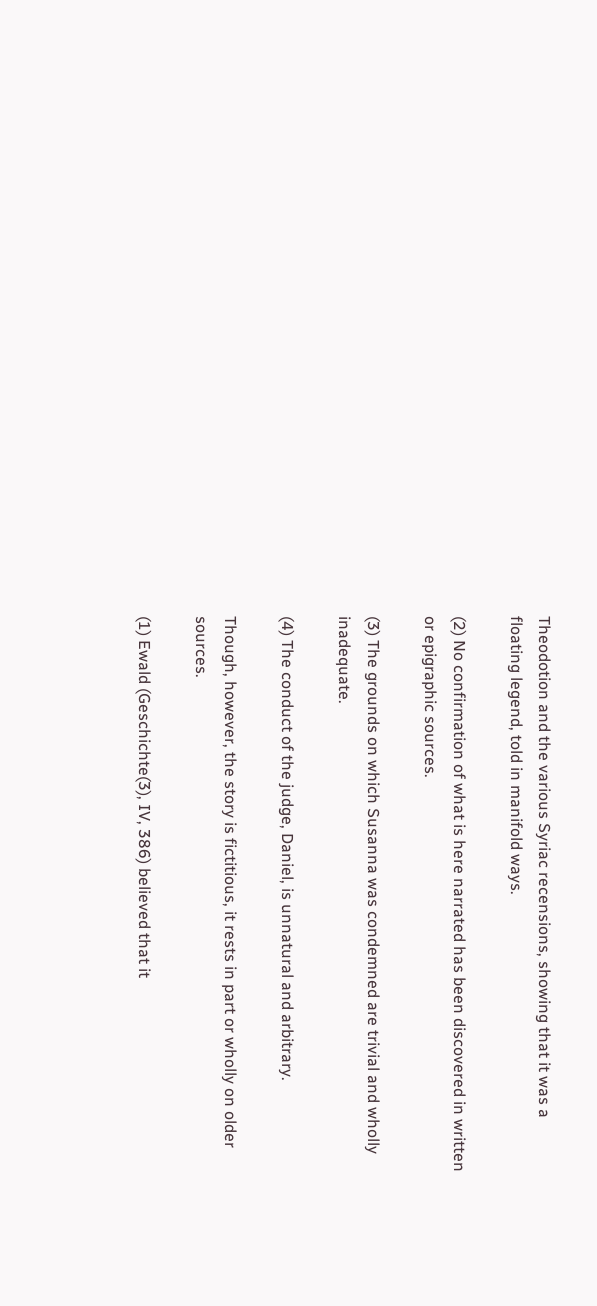Theodotion and the various Syriac recensions, showing that it was a floating legend, told in manifold ways.

(2) No confirmation of what is here narrated has been discovered in written or epigraphic sources.

(3) The grounds on which Susanna was condemned are trivial and wholly inadequate.

(4) The conduct of the judge, Daniel, is unnatural and arbitrary.

Though, however, the story is fictitious, it rests in part or wholly on older sources.

(1) Ewald (Geschichte(3), IV, 386) believed that it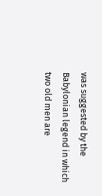was suggested by the Babylonian legend in which two old men are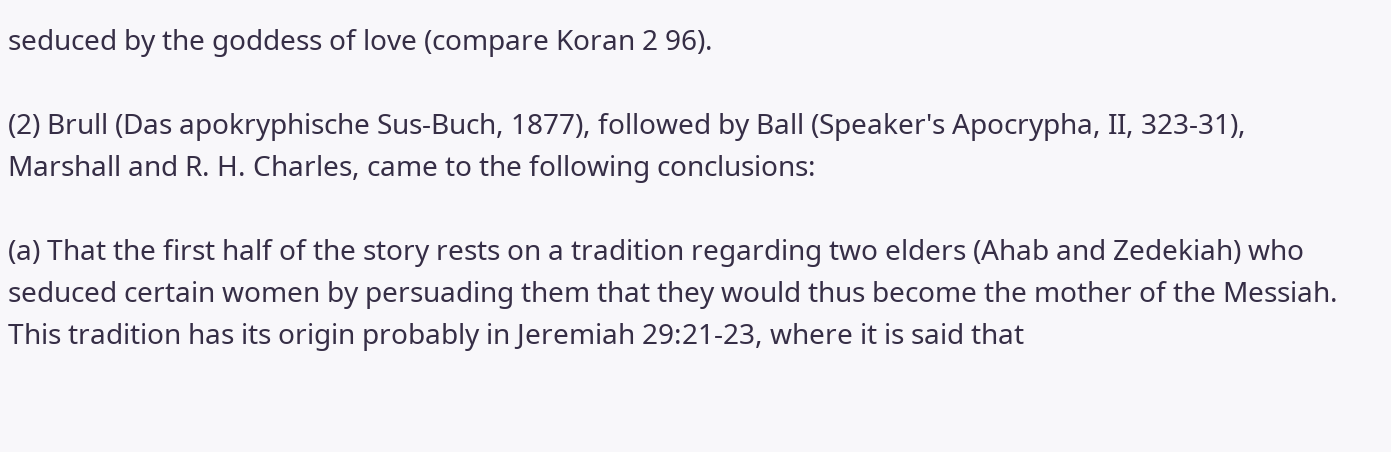seduced by the goddess of love (compare Koran 2 96).

(2) Brull (Das apokryphische Sus-Buch, 1877), followed by Ball (Speaker's Apocrypha, II, 323-31), Marshall and R. H. Charles, came to the following conclusions:

(a) That the first half of the story rests on a tradition regarding two elders (Ahab and Zedekiah) who seduced certain women by persuading them that they would thus become the mother of the Messiah. This tradition has its origin probably in Jeremiah 29:21-23, where it is said that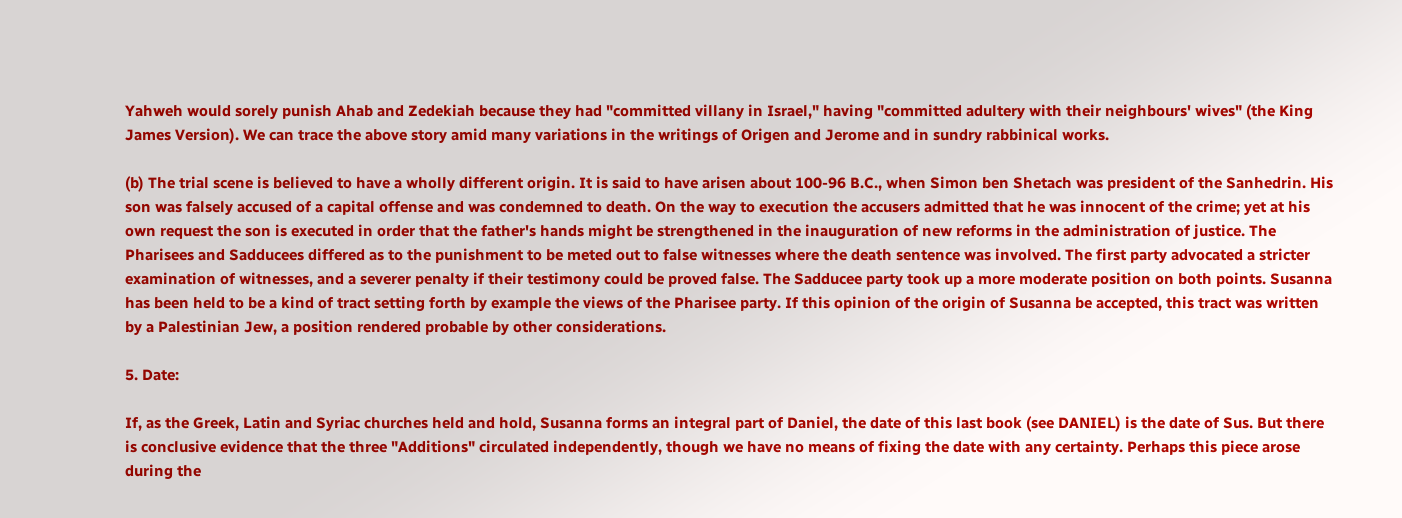Yahweh would sorely punish Ahab and Zedekiah because they had "committed villany in Israel," having "committed adultery with their neighbours' wives" (the King James Version). We can trace the above story amid many variations in the writings of Origen and Jerome and in sundry rabbinical works.

(b) The trial scene is believed to have a wholly different origin. It is said to have arisen about 100-96 B.C., when Simon ben Shetach was president of the Sanhedrin. His son was falsely accused of a capital offense and was condemned to death. On the way to execution the accusers admitted that he was innocent of the crime; yet at his own request the son is executed in order that the father's hands might be strengthened in the inauguration of new reforms in the administration of justice. The Pharisees and Sadducees differed as to the punishment to be meted out to false witnesses where the death sentence was involved. The first party advocated a stricter examination of witnesses, and a severer penalty if their testimony could be proved false. The Sadducee party took up a more moderate position on both points. Susanna has been held to be a kind of tract setting forth by example the views of the Pharisee party. If this opinion of the origin of Susanna be accepted, this tract was written by a Palestinian Jew, a position rendered probable by other considerations.

5. Date:

If, as the Greek, Latin and Syriac churches held and hold, Susanna forms an integral part of Daniel, the date of this last book (see DANIEL) is the date of Sus. But there is conclusive evidence that the three "Additions" circulated independently, though we have no means of fixing the date with any certainty. Perhaps this piece arose during the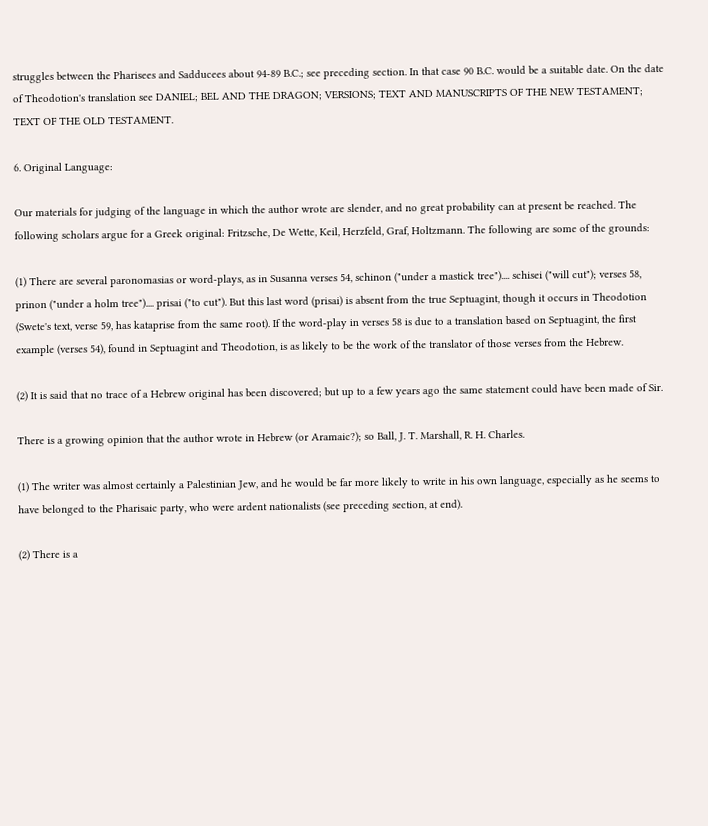struggles between the Pharisees and Sadducees about 94-89 B.C.; see preceding section. In that case 90 B.C. would be a suitable date. On the date of Theodotion's translation see DANIEL; BEL AND THE DRAGON; VERSIONS; TEXT AND MANUSCRIPTS OF THE NEW TESTAMENT; TEXT OF THE OLD TESTAMENT.

6. Original Language:

Our materials for judging of the language in which the author wrote are slender, and no great probability can at present be reached. The following scholars argue for a Greek original: Fritzsche, De Wette, Keil, Herzfeld, Graf, Holtzmann. The following are some of the grounds:

(1) There are several paronomasias or word-plays, as in Susanna verses 54, schinon ("under a mastick tree").... schisei ("will cut"); verses 58, prinon ("under a holm tree").... prisai ("to cut"). But this last word (prisai) is absent from the true Septuagint, though it occurs in Theodotion (Swete's text, verse 59, has kataprise from the same root). If the word-play in verses 58 is due to a translation based on Septuagint, the first example (verses 54), found in Septuagint and Theodotion, is as likely to be the work of the translator of those verses from the Hebrew.

(2) It is said that no trace of a Hebrew original has been discovered; but up to a few years ago the same statement could have been made of Sir.

There is a growing opinion that the author wrote in Hebrew (or Aramaic?); so Ball, J. T. Marshall, R. H. Charles.

(1) The writer was almost certainly a Palestinian Jew, and he would be far more likely to write in his own language, especially as he seems to have belonged to the Pharisaic party, who were ardent nationalists (see preceding section, at end).

(2) There is a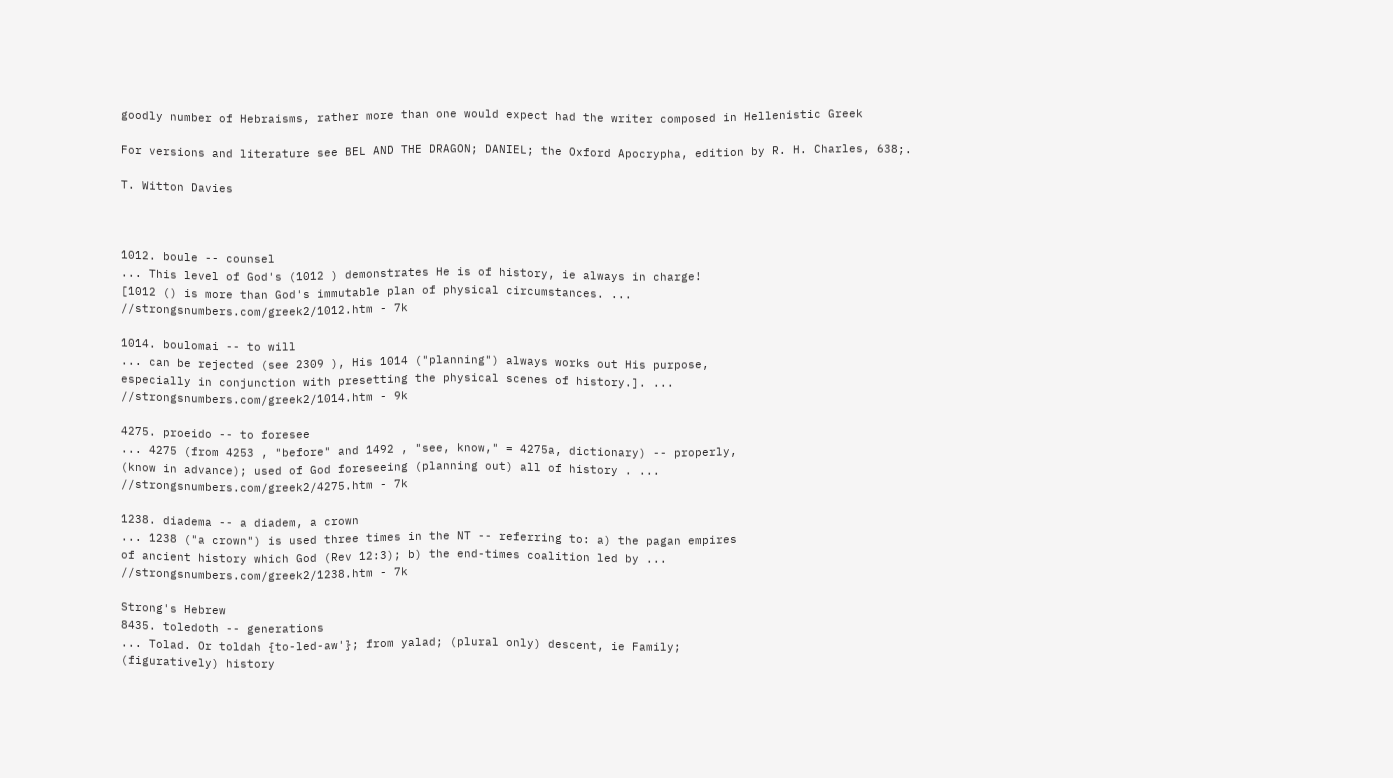goodly number of Hebraisms, rather more than one would expect had the writer composed in Hellenistic Greek

For versions and literature see BEL AND THE DRAGON; DANIEL; the Oxford Apocrypha, edition by R. H. Charles, 638;.

T. Witton Davies



1012. boule -- counsel
... This level of God's (1012 ) demonstrates He is of history, ie always in charge!
[1012 () is more than God's immutable plan of physical circumstances. ...
//strongsnumbers.com/greek2/1012.htm - 7k

1014. boulomai -- to will
... can be rejected (see 2309 ), His 1014 ("planning") always works out His purpose,
especially in conjunction with presetting the physical scenes of history.]. ...
//strongsnumbers.com/greek2/1014.htm - 9k

4275. proeido -- to foresee
... 4275 (from 4253 , "before" and 1492 , "see, know," = 4275a, dictionary) -- properly,
(know in advance); used of God foreseeing (planning out) all of history . ...
//strongsnumbers.com/greek2/4275.htm - 7k

1238. diadema -- a diadem, a crown
... 1238 ("a crown") is used three times in the NT -- referring to: a) the pagan empires
of ancient history which God (Rev 12:3); b) the end-times coalition led by ...
//strongsnumbers.com/greek2/1238.htm - 7k

Strong's Hebrew
8435. toledoth -- generations
... Tolad. Or toldah {to-led-aw'}; from yalad; (plural only) descent, ie Family;
(figuratively) history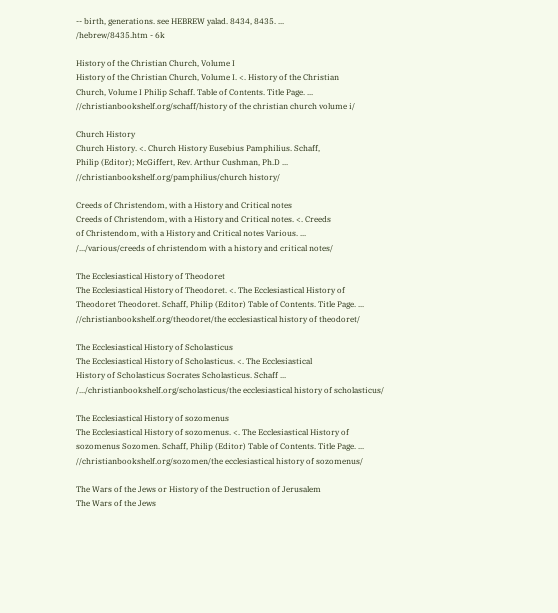-- birth, generations. see HEBREW yalad. 8434, 8435. ...
/hebrew/8435.htm - 6k

History of the Christian Church, Volume I
History of the Christian Church, Volume I. <. History of the Christian
Church, Volume I Philip Schaff. Table of Contents. Title Page. ...
//christianbookshelf.org/schaff/history of the christian church volume i/

Church History
Church History. <. Church History Eusebius Pamphilius. Schaff,
Philip (Editor); McGiffert, Rev. Arthur Cushman, Ph.D ...
//christianbookshelf.org/pamphilius/church history/

Creeds of Christendom, with a History and Critical notes
Creeds of Christendom, with a History and Critical notes. <. Creeds
of Christendom, with a History and Critical notes Various. ...
/.../various/creeds of christendom with a history and critical notes/

The Ecclesiastical History of Theodoret
The Ecclesiastical History of Theodoret. <. The Ecclesiastical History of
Theodoret Theodoret. Schaff, Philip (Editor) Table of Contents. Title Page. ...
//christianbookshelf.org/theodoret/the ecclesiastical history of theodoret/

The Ecclesiastical History of Scholasticus
The Ecclesiastical History of Scholasticus. <. The Ecclesiastical
History of Scholasticus Socrates Scholasticus. Schaff ...
/.../christianbookshelf.org/scholasticus/the ecclesiastical history of scholasticus/

The Ecclesiastical History of sozomenus
The Ecclesiastical History of sozomenus. <. The Ecclesiastical History of
sozomenus Sozomen. Schaff, Philip (Editor) Table of Contents. Title Page. ...
//christianbookshelf.org/sozomen/the ecclesiastical history of sozomenus/

The Wars of the Jews or History of the Destruction of Jerusalem
The Wars of the Jews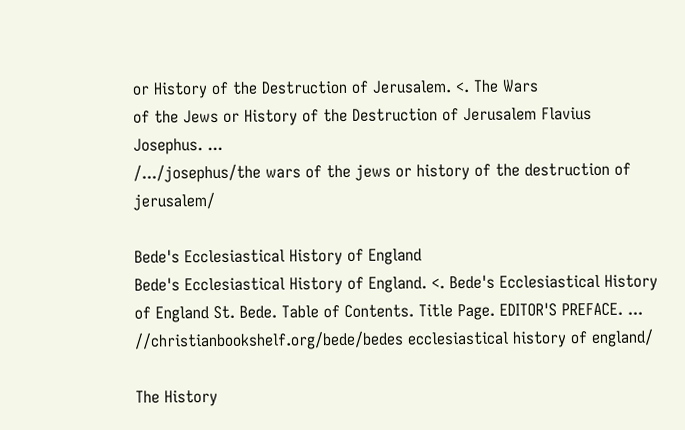or History of the Destruction of Jerusalem. <. The Wars
of the Jews or History of the Destruction of Jerusalem Flavius Josephus. ...
/.../josephus/the wars of the jews or history of the destruction of jerusalem/

Bede's Ecclesiastical History of England
Bede's Ecclesiastical History of England. <. Bede's Ecclesiastical History
of England St. Bede. Table of Contents. Title Page. EDITOR'S PREFACE. ...
//christianbookshelf.org/bede/bedes ecclesiastical history of england/

The History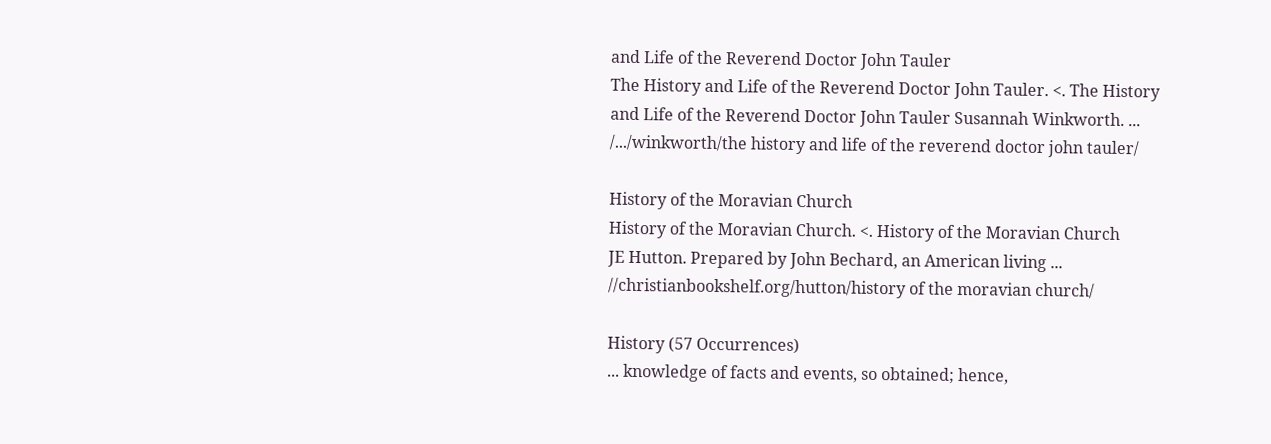and Life of the Reverend Doctor John Tauler
The History and Life of the Reverend Doctor John Tauler. <. The History
and Life of the Reverend Doctor John Tauler Susannah Winkworth. ...
/.../winkworth/the history and life of the reverend doctor john tauler/

History of the Moravian Church
History of the Moravian Church. <. History of the Moravian Church
JE Hutton. Prepared by John Bechard, an American living ...
//christianbookshelf.org/hutton/history of the moravian church/

History (57 Occurrences)
... knowledge of facts and events, so obtained; hence,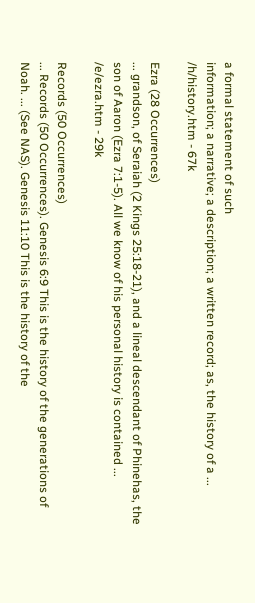a formal statement of such
information; a narrative; a description; a written record; as, the history of a ...
/h/history.htm - 67k

Ezra (28 Occurrences)
... grandson, of Seraiah (2 Kings 25:18-21), and a lineal descendant of Phinehas, the
son of Aaron (Ezra 7:1-5). All we know of his personal history is contained ...
/e/ezra.htm - 29k

Records (50 Occurrences)
... Records (50 Occurrences). Genesis 6:9 This is the history of the generations of
Noah. ... (See NAS). Genesis 11:10 This is the history of the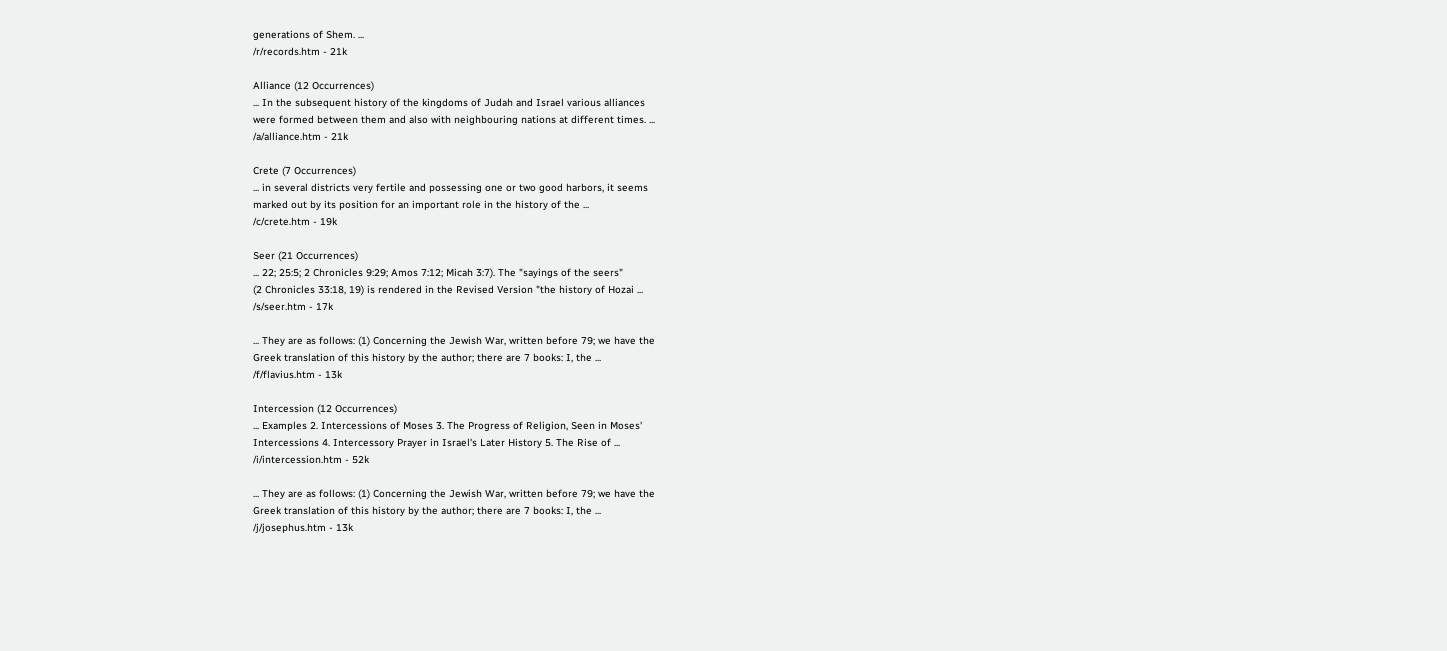generations of Shem. ...
/r/records.htm - 21k

Alliance (12 Occurrences)
... In the subsequent history of the kingdoms of Judah and Israel various alliances
were formed between them and also with neighbouring nations at different times. ...
/a/alliance.htm - 21k

Crete (7 Occurrences)
... in several districts very fertile and possessing one or two good harbors, it seems
marked out by its position for an important role in the history of the ...
/c/crete.htm - 19k

Seer (21 Occurrences)
... 22; 25:5; 2 Chronicles 9:29; Amos 7:12; Micah 3:7). The "sayings of the seers"
(2 Chronicles 33:18, 19) is rendered in the Revised Version "the history of Hozai ...
/s/seer.htm - 17k

... They are as follows: (1) Concerning the Jewish War, written before 79; we have the
Greek translation of this history by the author; there are 7 books: I, the ...
/f/flavius.htm - 13k

Intercession (12 Occurrences)
... Examples 2. Intercessions of Moses 3. The Progress of Religion, Seen in Moses'
Intercessions 4. Intercessory Prayer in Israel's Later History 5. The Rise of ...
/i/intercession.htm - 52k

... They are as follows: (1) Concerning the Jewish War, written before 79; we have the
Greek translation of this history by the author; there are 7 books: I, the ...
/j/josephus.htm - 13k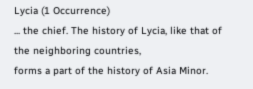Lycia (1 Occurrence)
... the chief. The history of Lycia, like that of the neighboring countries,
forms a part of the history of Asia Minor.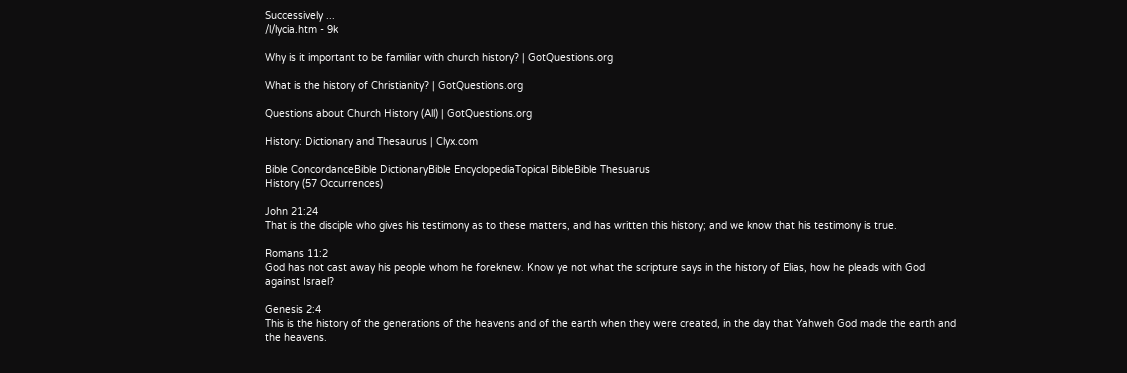Successively ...
/l/lycia.htm - 9k

Why is it important to be familiar with church history? | GotQuestions.org

What is the history of Christianity? | GotQuestions.org

Questions about Church History (All) | GotQuestions.org

History: Dictionary and Thesaurus | Clyx.com

Bible ConcordanceBible DictionaryBible EncyclopediaTopical BibleBible Thesuarus
History (57 Occurrences)

John 21:24
That is the disciple who gives his testimony as to these matters, and has written this history; and we know that his testimony is true.

Romans 11:2
God has not cast away his people whom he foreknew. Know ye not what the scripture says in the history of Elias, how he pleads with God against Israel?

Genesis 2:4
This is the history of the generations of the heavens and of the earth when they were created, in the day that Yahweh God made the earth and the heavens.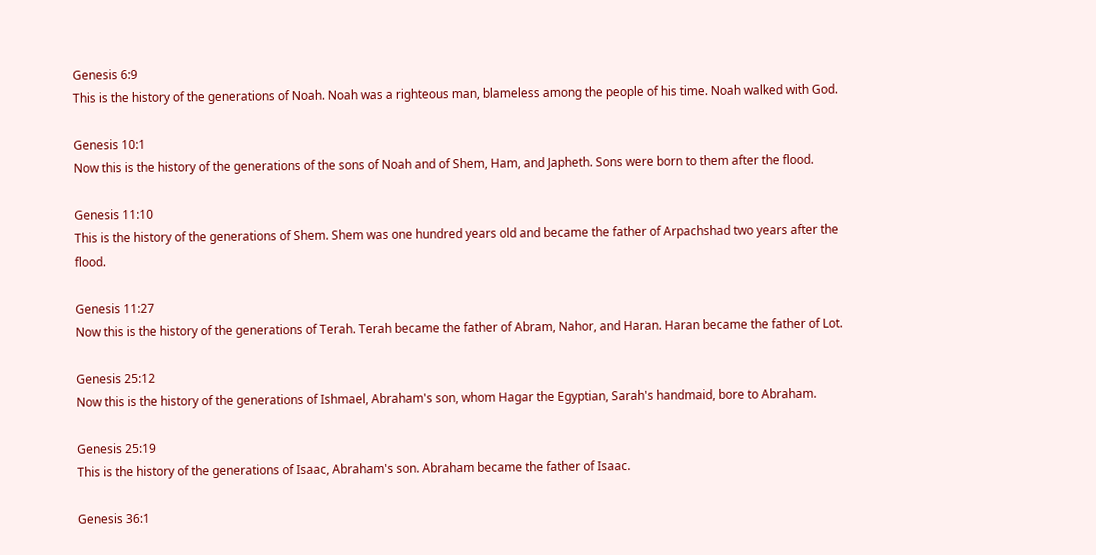Genesis 6:9
This is the history of the generations of Noah. Noah was a righteous man, blameless among the people of his time. Noah walked with God.

Genesis 10:1
Now this is the history of the generations of the sons of Noah and of Shem, Ham, and Japheth. Sons were born to them after the flood.

Genesis 11:10
This is the history of the generations of Shem. Shem was one hundred years old and became the father of Arpachshad two years after the flood.

Genesis 11:27
Now this is the history of the generations of Terah. Terah became the father of Abram, Nahor, and Haran. Haran became the father of Lot.

Genesis 25:12
Now this is the history of the generations of Ishmael, Abraham's son, whom Hagar the Egyptian, Sarah's handmaid, bore to Abraham.

Genesis 25:19
This is the history of the generations of Isaac, Abraham's son. Abraham became the father of Isaac.

Genesis 36:1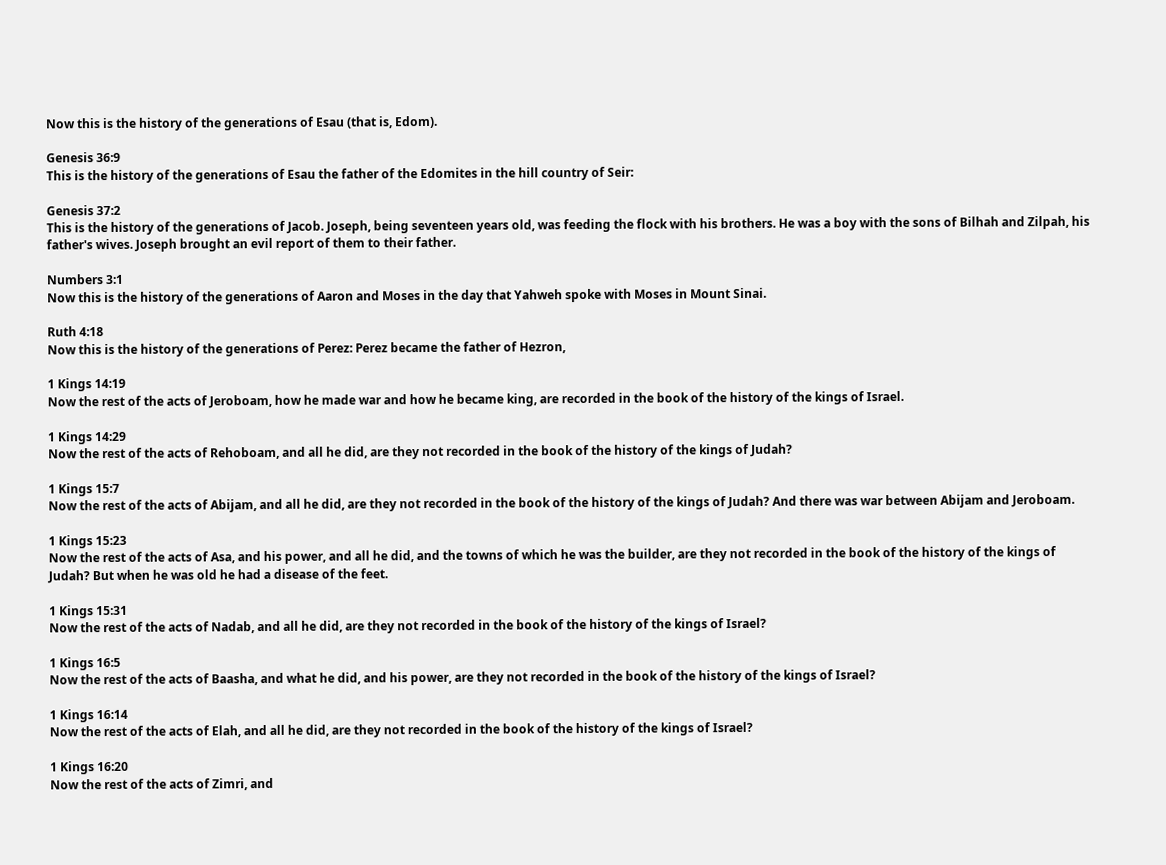Now this is the history of the generations of Esau (that is, Edom).

Genesis 36:9
This is the history of the generations of Esau the father of the Edomites in the hill country of Seir:

Genesis 37:2
This is the history of the generations of Jacob. Joseph, being seventeen years old, was feeding the flock with his brothers. He was a boy with the sons of Bilhah and Zilpah, his father's wives. Joseph brought an evil report of them to their father.

Numbers 3:1
Now this is the history of the generations of Aaron and Moses in the day that Yahweh spoke with Moses in Mount Sinai.

Ruth 4:18
Now this is the history of the generations of Perez: Perez became the father of Hezron,

1 Kings 14:19
Now the rest of the acts of Jeroboam, how he made war and how he became king, are recorded in the book of the history of the kings of Israel.

1 Kings 14:29
Now the rest of the acts of Rehoboam, and all he did, are they not recorded in the book of the history of the kings of Judah?

1 Kings 15:7
Now the rest of the acts of Abijam, and all he did, are they not recorded in the book of the history of the kings of Judah? And there was war between Abijam and Jeroboam.

1 Kings 15:23
Now the rest of the acts of Asa, and his power, and all he did, and the towns of which he was the builder, are they not recorded in the book of the history of the kings of Judah? But when he was old he had a disease of the feet.

1 Kings 15:31
Now the rest of the acts of Nadab, and all he did, are they not recorded in the book of the history of the kings of Israel?

1 Kings 16:5
Now the rest of the acts of Baasha, and what he did, and his power, are they not recorded in the book of the history of the kings of Israel?

1 Kings 16:14
Now the rest of the acts of Elah, and all he did, are they not recorded in the book of the history of the kings of Israel?

1 Kings 16:20
Now the rest of the acts of Zimri, and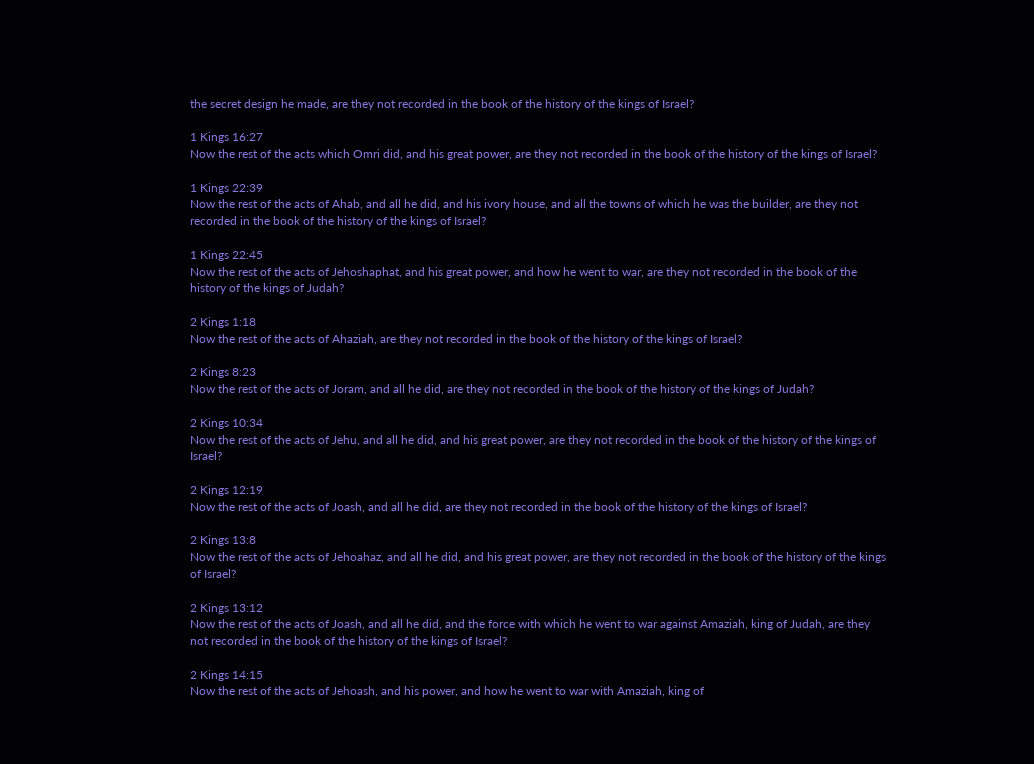the secret design he made, are they not recorded in the book of the history of the kings of Israel?

1 Kings 16:27
Now the rest of the acts which Omri did, and his great power, are they not recorded in the book of the history of the kings of Israel?

1 Kings 22:39
Now the rest of the acts of Ahab, and all he did, and his ivory house, and all the towns of which he was the builder, are they not recorded in the book of the history of the kings of Israel?

1 Kings 22:45
Now the rest of the acts of Jehoshaphat, and his great power, and how he went to war, are they not recorded in the book of the history of the kings of Judah?

2 Kings 1:18
Now the rest of the acts of Ahaziah, are they not recorded in the book of the history of the kings of Israel?

2 Kings 8:23
Now the rest of the acts of Joram, and all he did, are they not recorded in the book of the history of the kings of Judah?

2 Kings 10:34
Now the rest of the acts of Jehu, and all he did, and his great power, are they not recorded in the book of the history of the kings of Israel?

2 Kings 12:19
Now the rest of the acts of Joash, and all he did, are they not recorded in the book of the history of the kings of Israel?

2 Kings 13:8
Now the rest of the acts of Jehoahaz, and all he did, and his great power, are they not recorded in the book of the history of the kings of Israel?

2 Kings 13:12
Now the rest of the acts of Joash, and all he did, and the force with which he went to war against Amaziah, king of Judah, are they not recorded in the book of the history of the kings of Israel?

2 Kings 14:15
Now the rest of the acts of Jehoash, and his power, and how he went to war with Amaziah, king of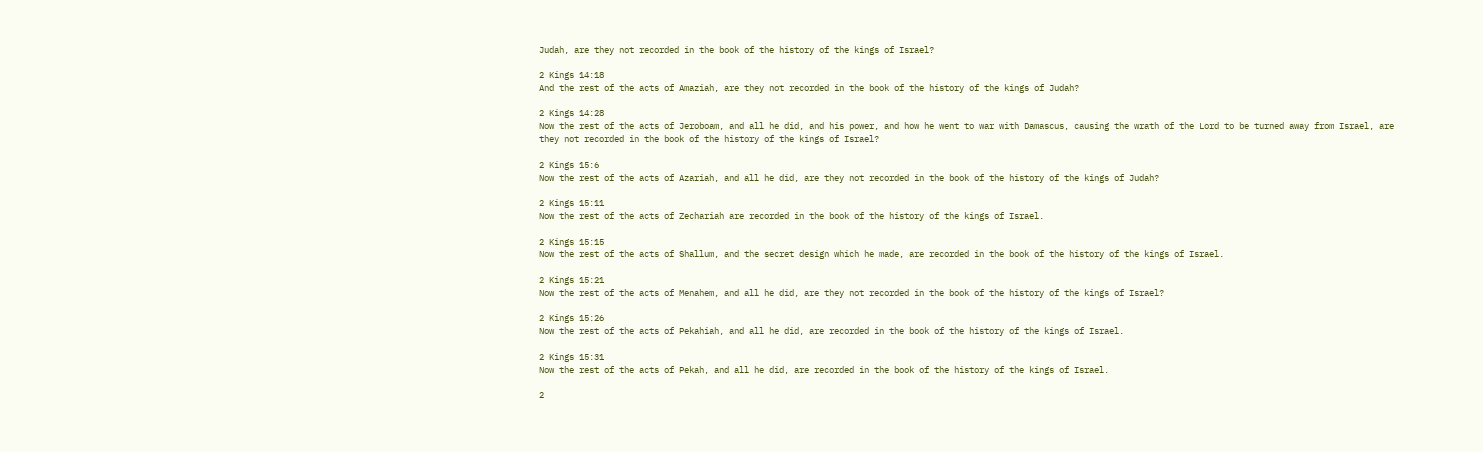Judah, are they not recorded in the book of the history of the kings of Israel?

2 Kings 14:18
And the rest of the acts of Amaziah, are they not recorded in the book of the history of the kings of Judah?

2 Kings 14:28
Now the rest of the acts of Jeroboam, and all he did, and his power, and how he went to war with Damascus, causing the wrath of the Lord to be turned away from Israel, are they not recorded in the book of the history of the kings of Israel?

2 Kings 15:6
Now the rest of the acts of Azariah, and all he did, are they not recorded in the book of the history of the kings of Judah?

2 Kings 15:11
Now the rest of the acts of Zechariah are recorded in the book of the history of the kings of Israel.

2 Kings 15:15
Now the rest of the acts of Shallum, and the secret design which he made, are recorded in the book of the history of the kings of Israel.

2 Kings 15:21
Now the rest of the acts of Menahem, and all he did, are they not recorded in the book of the history of the kings of Israel?

2 Kings 15:26
Now the rest of the acts of Pekahiah, and all he did, are recorded in the book of the history of the kings of Israel.

2 Kings 15:31
Now the rest of the acts of Pekah, and all he did, are recorded in the book of the history of the kings of Israel.

2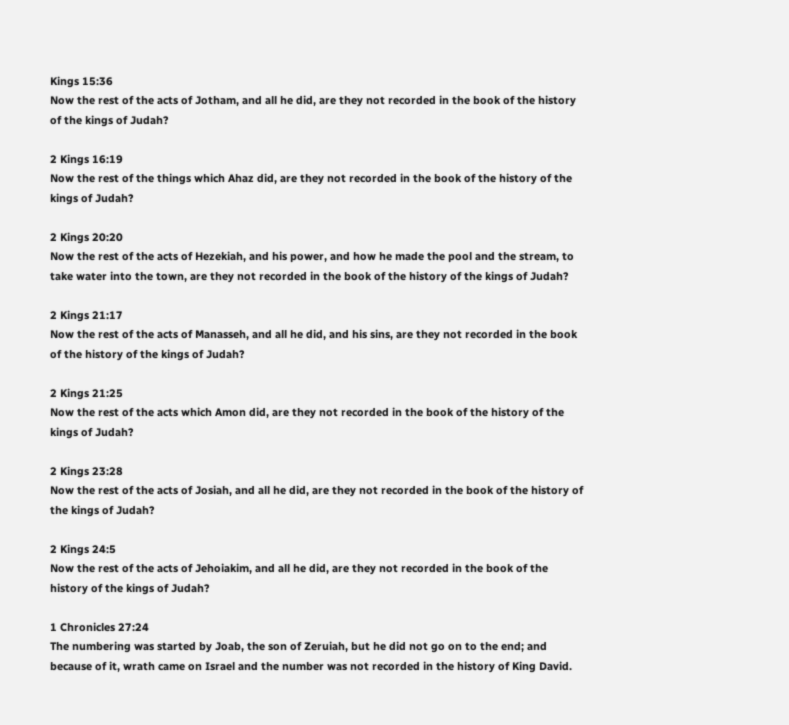Kings 15:36
Now the rest of the acts of Jotham, and all he did, are they not recorded in the book of the history of the kings of Judah?

2 Kings 16:19
Now the rest of the things which Ahaz did, are they not recorded in the book of the history of the kings of Judah?

2 Kings 20:20
Now the rest of the acts of Hezekiah, and his power, and how he made the pool and the stream, to take water into the town, are they not recorded in the book of the history of the kings of Judah?

2 Kings 21:17
Now the rest of the acts of Manasseh, and all he did, and his sins, are they not recorded in the book of the history of the kings of Judah?

2 Kings 21:25
Now the rest of the acts which Amon did, are they not recorded in the book of the history of the kings of Judah?

2 Kings 23:28
Now the rest of the acts of Josiah, and all he did, are they not recorded in the book of the history of the kings of Judah?

2 Kings 24:5
Now the rest of the acts of Jehoiakim, and all he did, are they not recorded in the book of the history of the kings of Judah?

1 Chronicles 27:24
The numbering was started by Joab, the son of Zeruiah, but he did not go on to the end; and because of it, wrath came on Israel and the number was not recorded in the history of King David.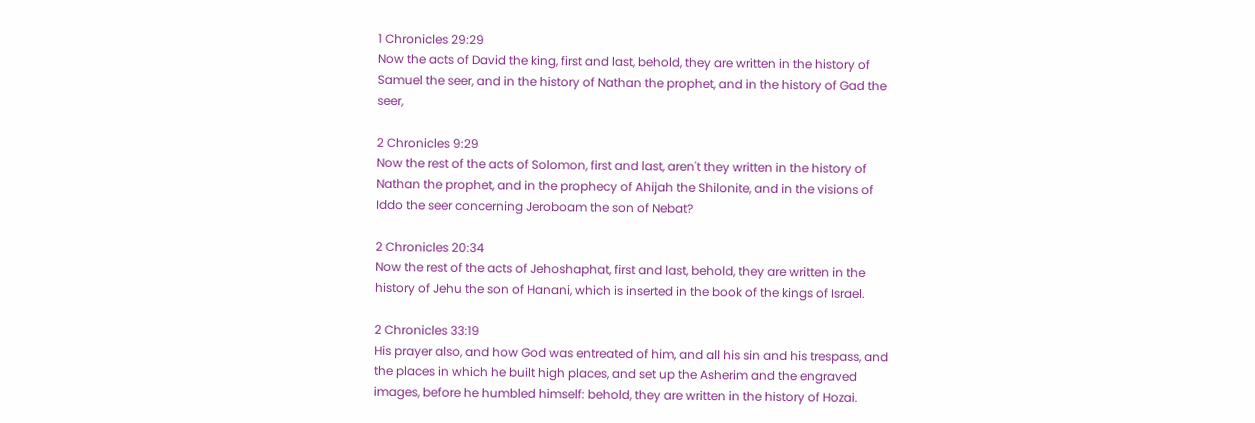1 Chronicles 29:29
Now the acts of David the king, first and last, behold, they are written in the history of Samuel the seer, and in the history of Nathan the prophet, and in the history of Gad the seer,

2 Chronicles 9:29
Now the rest of the acts of Solomon, first and last, aren't they written in the history of Nathan the prophet, and in the prophecy of Ahijah the Shilonite, and in the visions of Iddo the seer concerning Jeroboam the son of Nebat?

2 Chronicles 20:34
Now the rest of the acts of Jehoshaphat, first and last, behold, they are written in the history of Jehu the son of Hanani, which is inserted in the book of the kings of Israel.

2 Chronicles 33:19
His prayer also, and how God was entreated of him, and all his sin and his trespass, and the places in which he built high places, and set up the Asherim and the engraved images, before he humbled himself: behold, they are written in the history of Hozai.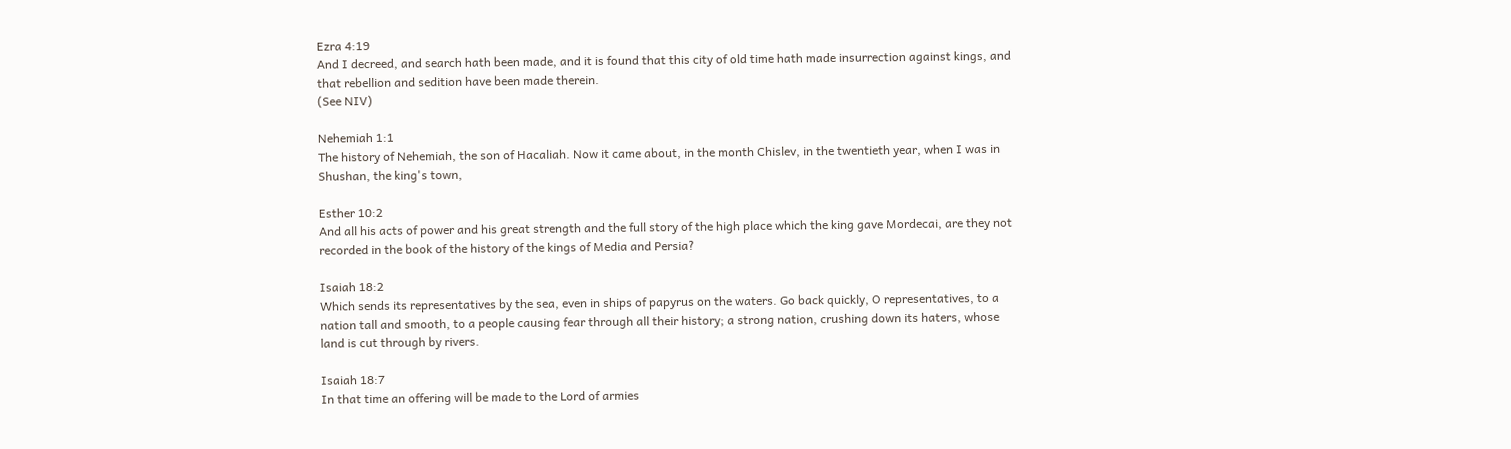Ezra 4:19
And I decreed, and search hath been made, and it is found that this city of old time hath made insurrection against kings, and that rebellion and sedition have been made therein.
(See NIV)

Nehemiah 1:1
The history of Nehemiah, the son of Hacaliah. Now it came about, in the month Chislev, in the twentieth year, when I was in Shushan, the king's town,

Esther 10:2
And all his acts of power and his great strength and the full story of the high place which the king gave Mordecai, are they not recorded in the book of the history of the kings of Media and Persia?

Isaiah 18:2
Which sends its representatives by the sea, even in ships of papyrus on the waters. Go back quickly, O representatives, to a nation tall and smooth, to a people causing fear through all their history; a strong nation, crushing down its haters, whose land is cut through by rivers.

Isaiah 18:7
In that time an offering will be made to the Lord of armies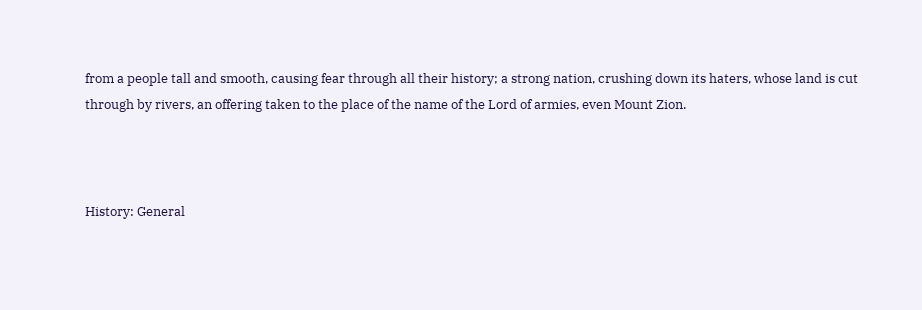from a people tall and smooth, causing fear through all their history; a strong nation, crushing down its haters, whose land is cut through by rivers, an offering taken to the place of the name of the Lord of armies, even Mount Zion.



History: General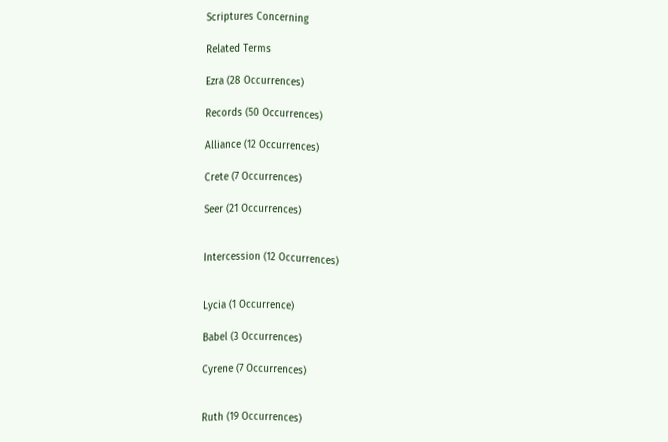Scriptures Concerning

Related Terms

Ezra (28 Occurrences)

Records (50 Occurrences)

Alliance (12 Occurrences)

Crete (7 Occurrences)

Seer (21 Occurrences)


Intercession (12 Occurrences)


Lycia (1 Occurrence)

Babel (3 Occurrences)

Cyrene (7 Occurrences)


Ruth (19 Occurrences)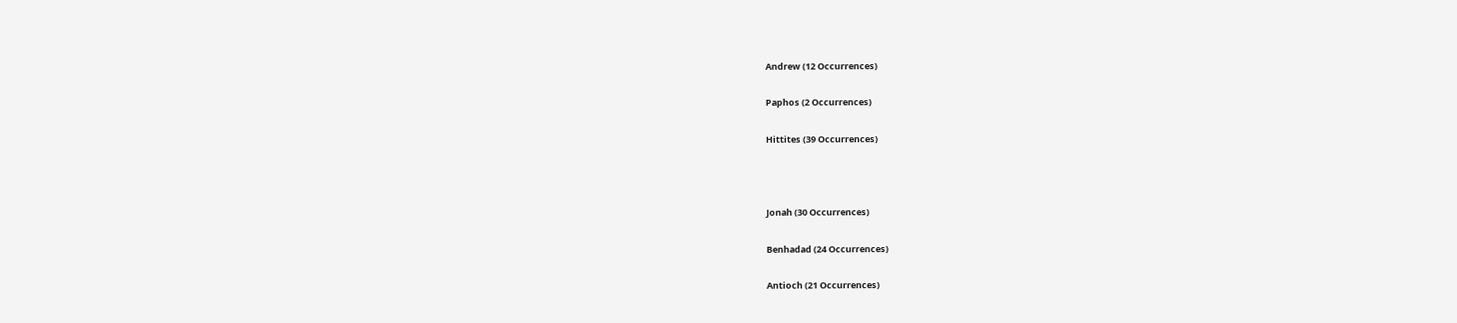Andrew (12 Occurrences)

Paphos (2 Occurrences)

Hittites (39 Occurrences)



Jonah (30 Occurrences)

Benhadad (24 Occurrences)

Antioch (21 Occurrences)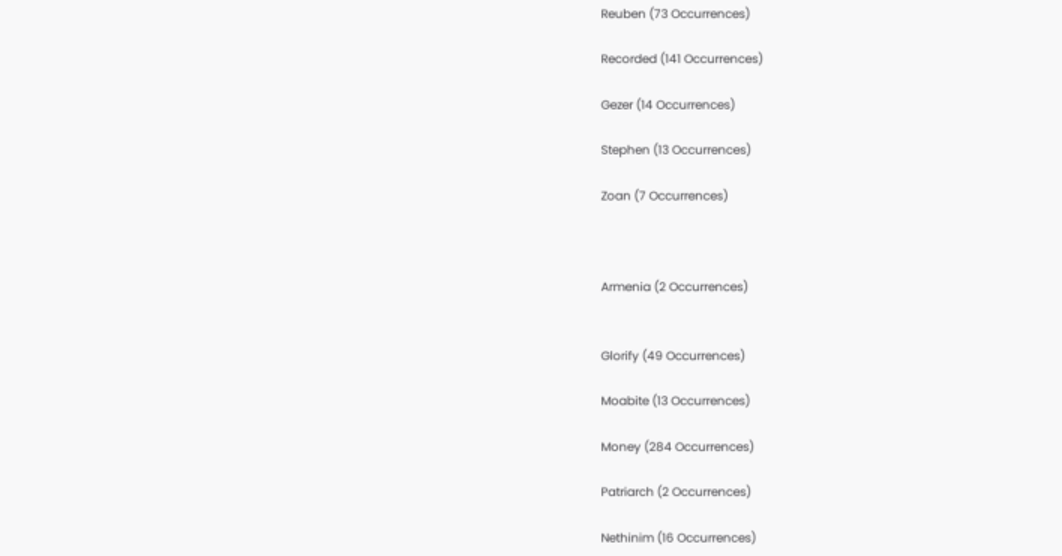Reuben (73 Occurrences)

Recorded (141 Occurrences)

Gezer (14 Occurrences)

Stephen (13 Occurrences)

Zoan (7 Occurrences)



Armenia (2 Occurrences)


Glorify (49 Occurrences)

Moabite (13 Occurrences)

Money (284 Occurrences)

Patriarch (2 Occurrences)

Nethinim (16 Occurrences)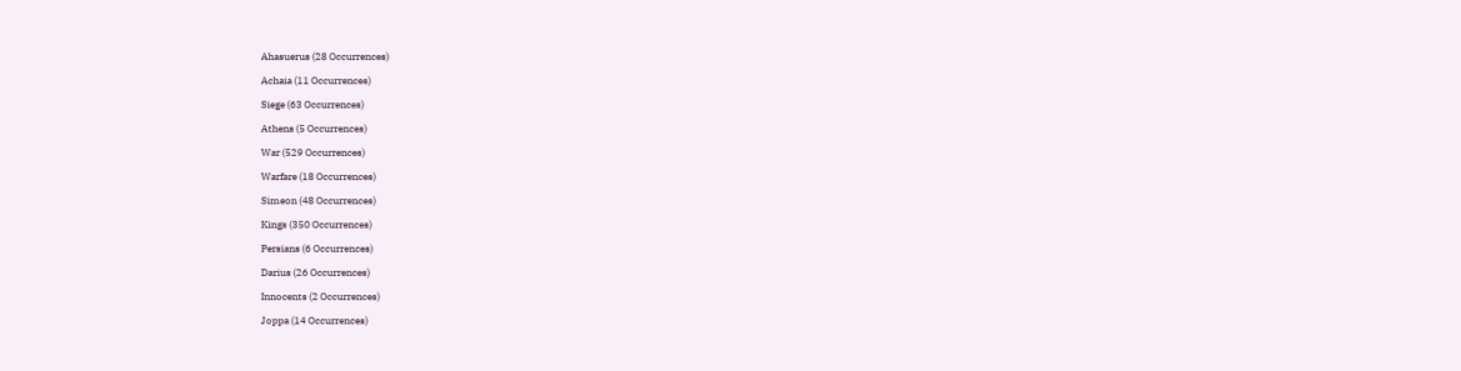Ahasuerus (28 Occurrences)

Achaia (11 Occurrences)

Siege (63 Occurrences)

Athens (5 Occurrences)

War (529 Occurrences)

Warfare (18 Occurrences)

Simeon (48 Occurrences)

Kings (350 Occurrences)

Persians (6 Occurrences)

Darius (26 Occurrences)

Innocents (2 Occurrences)

Joppa (14 Occurrences)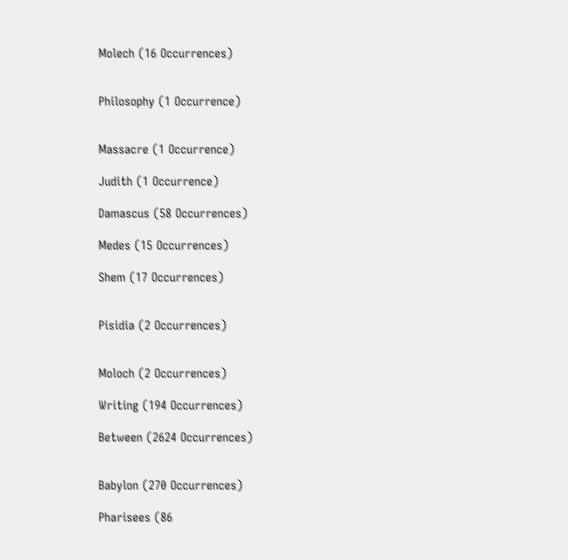Molech (16 Occurrences)


Philosophy (1 Occurrence)


Massacre (1 Occurrence)

Judith (1 Occurrence)

Damascus (58 Occurrences)

Medes (15 Occurrences)

Shem (17 Occurrences)


Pisidia (2 Occurrences)


Moloch (2 Occurrences)

Writing (194 Occurrences)

Between (2624 Occurrences)


Babylon (270 Occurrences)

Pharisees (86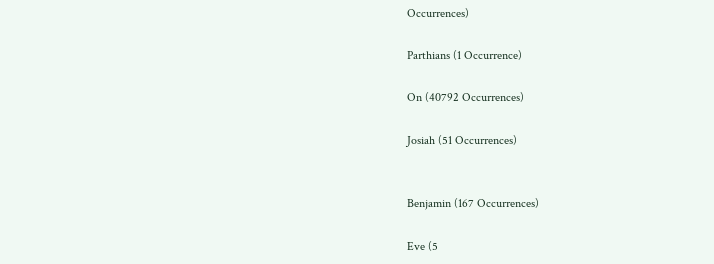Occurrences)

Parthians (1 Occurrence)

On (40792 Occurrences)

Josiah (51 Occurrences)


Benjamin (167 Occurrences)

Eve (5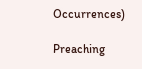Occurrences)

Preaching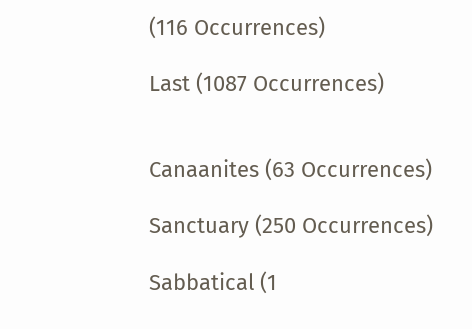(116 Occurrences)

Last (1087 Occurrences)


Canaanites (63 Occurrences)

Sanctuary (250 Occurrences)

Sabbatical (1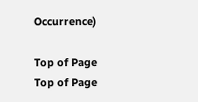Occurrence)

Top of Page
Top of Page